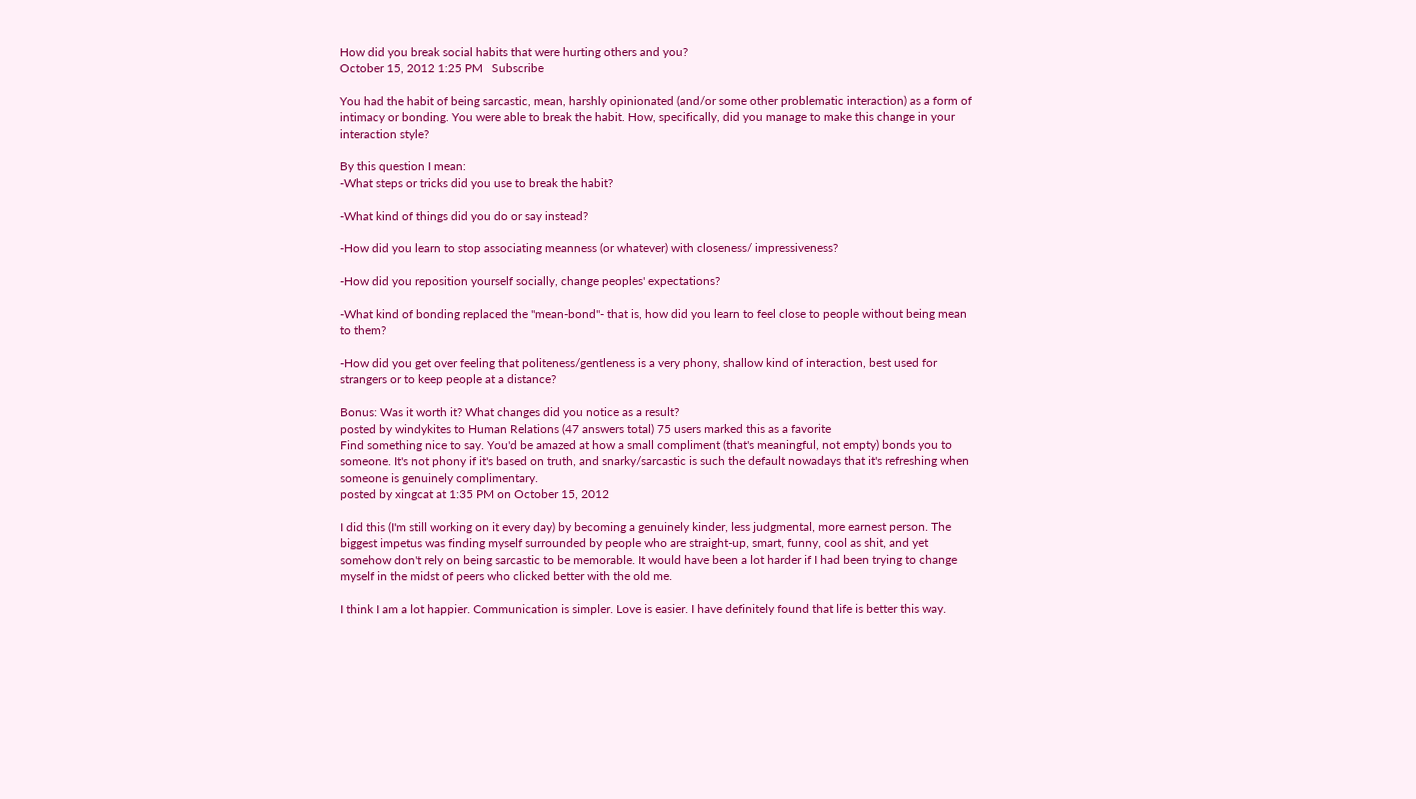How did you break social habits that were hurting others and you?
October 15, 2012 1:25 PM   Subscribe

You had the habit of being sarcastic, mean, harshly opinionated (and/or some other problematic interaction) as a form of intimacy or bonding. You were able to break the habit. How, specifically, did you manage to make this change in your interaction style?

By this question I mean:
-What steps or tricks did you use to break the habit?

-What kind of things did you do or say instead?

-How did you learn to stop associating meanness (or whatever) with closeness/ impressiveness?

-How did you reposition yourself socially, change peoples' expectations?

-What kind of bonding replaced the "mean-bond"- that is, how did you learn to feel close to people without being mean to them?

-How did you get over feeling that politeness/gentleness is a very phony, shallow kind of interaction, best used for strangers or to keep people at a distance?

Bonus: Was it worth it? What changes did you notice as a result?
posted by windykites to Human Relations (47 answers total) 75 users marked this as a favorite
Find something nice to say. You'd be amazed at how a small compliment (that's meaningful, not empty) bonds you to someone. It's not phony if it's based on truth, and snarky/sarcastic is such the default nowadays that it's refreshing when someone is genuinely complimentary.
posted by xingcat at 1:35 PM on October 15, 2012

I did this (I'm still working on it every day) by becoming a genuinely kinder, less judgmental, more earnest person. The biggest impetus was finding myself surrounded by people who are straight-up, smart, funny, cool as shit, and yet somehow don't rely on being sarcastic to be memorable. It would have been a lot harder if I had been trying to change myself in the midst of peers who clicked better with the old me.

I think I am a lot happier. Communication is simpler. Love is easier. I have definitely found that life is better this way.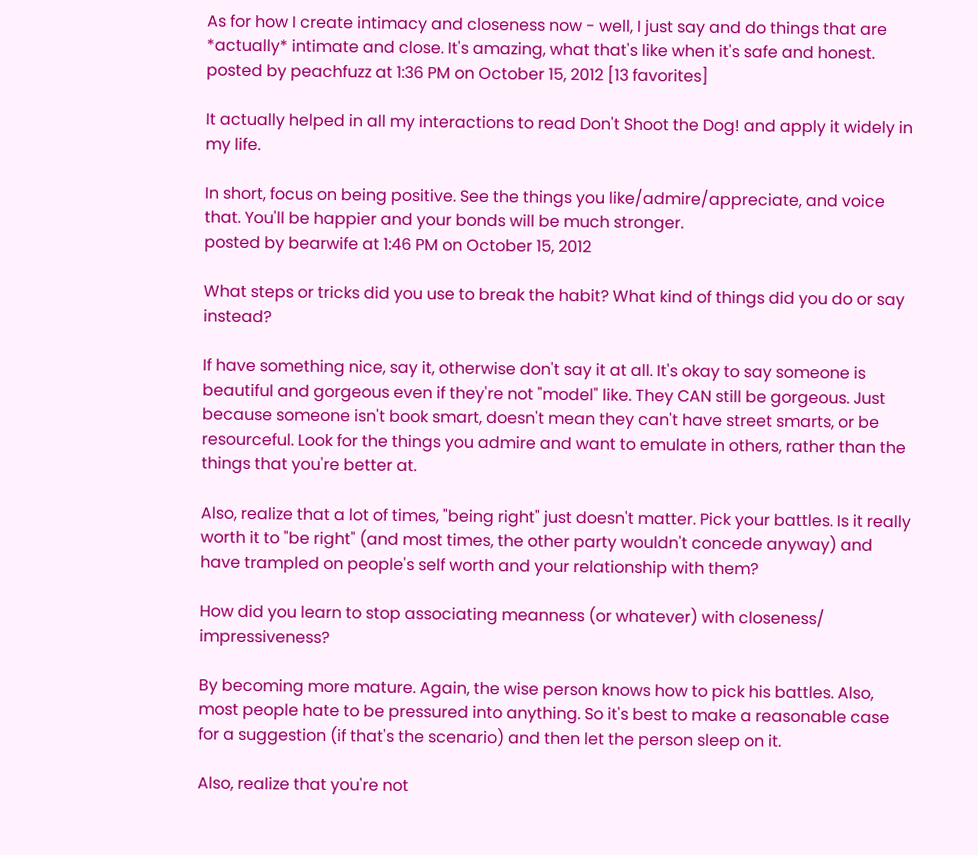As for how I create intimacy and closeness now - well, I just say and do things that are *actually* intimate and close. It's amazing, what that's like when it's safe and honest.
posted by peachfuzz at 1:36 PM on October 15, 2012 [13 favorites]

It actually helped in all my interactions to read Don't Shoot the Dog! and apply it widely in my life.

In short, focus on being positive. See the things you like/admire/appreciate, and voice that. You'll be happier and your bonds will be much stronger.
posted by bearwife at 1:46 PM on October 15, 2012

What steps or tricks did you use to break the habit? What kind of things did you do or say instead?

If have something nice, say it, otherwise don't say it at all. It's okay to say someone is beautiful and gorgeous even if they're not "model" like. They CAN still be gorgeous. Just because someone isn't book smart, doesn't mean they can't have street smarts, or be resourceful. Look for the things you admire and want to emulate in others, rather than the things that you're better at.

Also, realize that a lot of times, "being right" just doesn't matter. Pick your battles. Is it really worth it to "be right" (and most times, the other party wouldn't concede anyway) and have trampled on people's self worth and your relationship with them?

How did you learn to stop associating meanness (or whatever) with closeness/ impressiveness?

By becoming more mature. Again, the wise person knows how to pick his battles. Also, most people hate to be pressured into anything. So it's best to make a reasonable case for a suggestion (if that's the scenario) and then let the person sleep on it.

Also, realize that you're not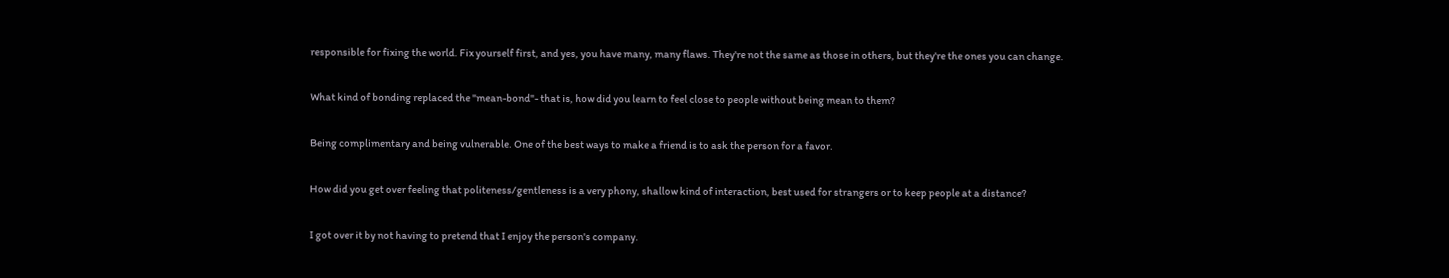responsible for fixing the world. Fix yourself first, and yes, you have many, many flaws. They're not the same as those in others, but they're the ones you can change.

What kind of bonding replaced the "mean-bond"- that is, how did you learn to feel close to people without being mean to them?

Being complimentary and being vulnerable. One of the best ways to make a friend is to ask the person for a favor.

How did you get over feeling that politeness/gentleness is a very phony, shallow kind of interaction, best used for strangers or to keep people at a distance?

I got over it by not having to pretend that I enjoy the person's company.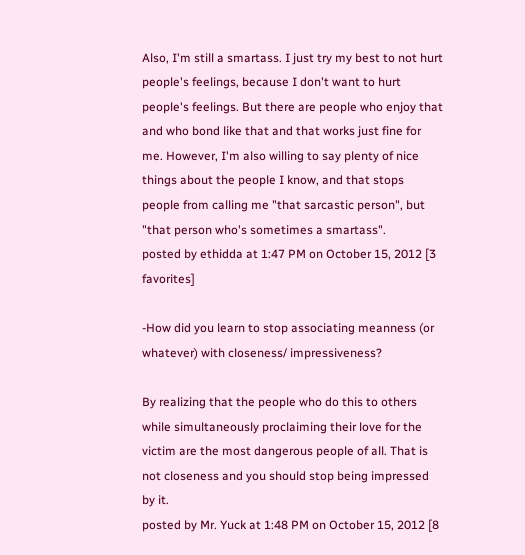Also, I'm still a smartass. I just try my best to not hurt people's feelings, because I don't want to hurt people's feelings. But there are people who enjoy that and who bond like that and that works just fine for me. However, I'm also willing to say plenty of nice things about the people I know, and that stops people from calling me "that sarcastic person", but "that person who's sometimes a smartass".
posted by ethidda at 1:47 PM on October 15, 2012 [3 favorites]

-How did you learn to stop associating meanness (or whatever) with closeness/ impressiveness?

By realizing that the people who do this to others while simultaneously proclaiming their love for the victim are the most dangerous people of all. That is not closeness and you should stop being impressed by it.
posted by Mr. Yuck at 1:48 PM on October 15, 2012 [8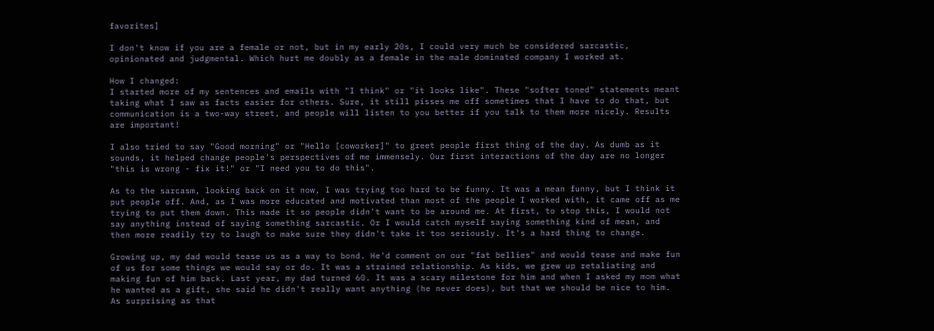favorites]

I don't know if you are a female or not, but in my early 20s, I could very much be considered sarcastic, opinionated and judgmental. Which hurt me doubly as a female in the male dominated company I worked at.

How I changed:
I started more of my sentences and emails with "I think" or "it looks like". These "softer toned" statements meant taking what I saw as facts easier for others. Sure, it still pisses me off sometimes that I have to do that, but communication is a two-way street, and people will listen to you better if you talk to them more nicely. Results are important!

I also tried to say "Good morning" or "Hello [coworker]" to greet people first thing of the day. As dumb as it sounds, it helped change people's perspectives of me immensely. Our first interactions of the day are no longer "this is wrong - fix it!" or "I need you to do this".

As to the sarcasm, looking back on it now, I was trying too hard to be funny. It was a mean funny, but I think it put people off. And, as I was more educated and motivated than most of the people I worked with, it came off as me trying to put them down. This made it so people didn't want to be around me. At first, to stop this, I would not say anything instead of saying something sarcastic. Or I would catch myself saying something kind of mean, and then more readily try to laugh to make sure they didn't take it too seriously. It's a hard thing to change.

Growing up, my dad would tease us as a way to bond. He'd comment on our "fat bellies" and would tease and make fun of us for some things we would say or do. It was a strained relationship. As kids, we grew up retaliating and making fun of him back. Last year, my dad turned 60. It was a scary milestone for him and when I asked my mom what he wanted as a gift, she said he didn't really want anything (he never does), but that we should be nice to him. As surprising as that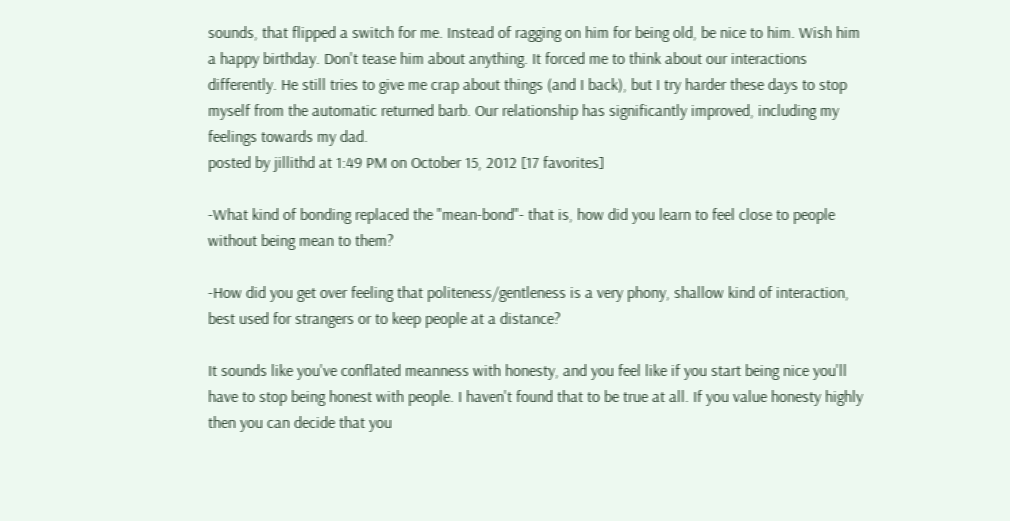sounds, that flipped a switch for me. Instead of ragging on him for being old, be nice to him. Wish him a happy birthday. Don't tease him about anything. It forced me to think about our interactions differently. He still tries to give me crap about things (and I back), but I try harder these days to stop myself from the automatic returned barb. Our relationship has significantly improved, including my feelings towards my dad.
posted by jillithd at 1:49 PM on October 15, 2012 [17 favorites]

-What kind of bonding replaced the "mean-bond"- that is, how did you learn to feel close to people without being mean to them?

-How did you get over feeling that politeness/gentleness is a very phony, shallow kind of interaction, best used for strangers or to keep people at a distance?

It sounds like you've conflated meanness with honesty, and you feel like if you start being nice you'll have to stop being honest with people. I haven't found that to be true at all. If you value honesty highly then you can decide that you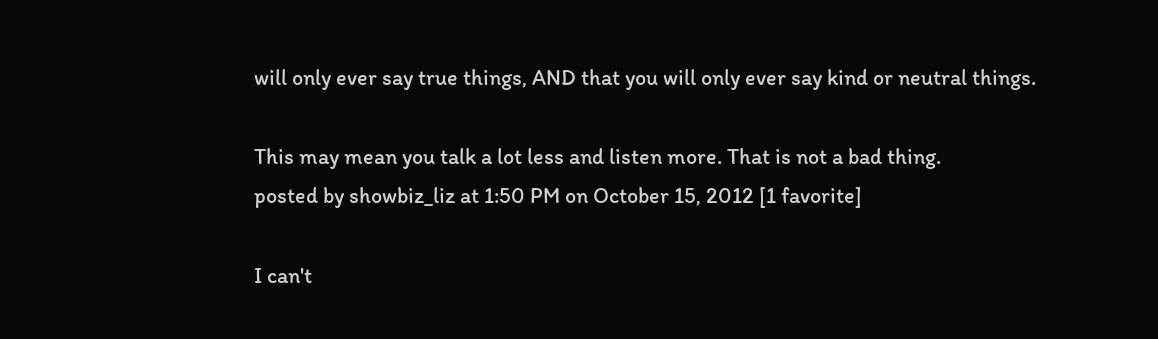will only ever say true things, AND that you will only ever say kind or neutral things.

This may mean you talk a lot less and listen more. That is not a bad thing.
posted by showbiz_liz at 1:50 PM on October 15, 2012 [1 favorite]

I can't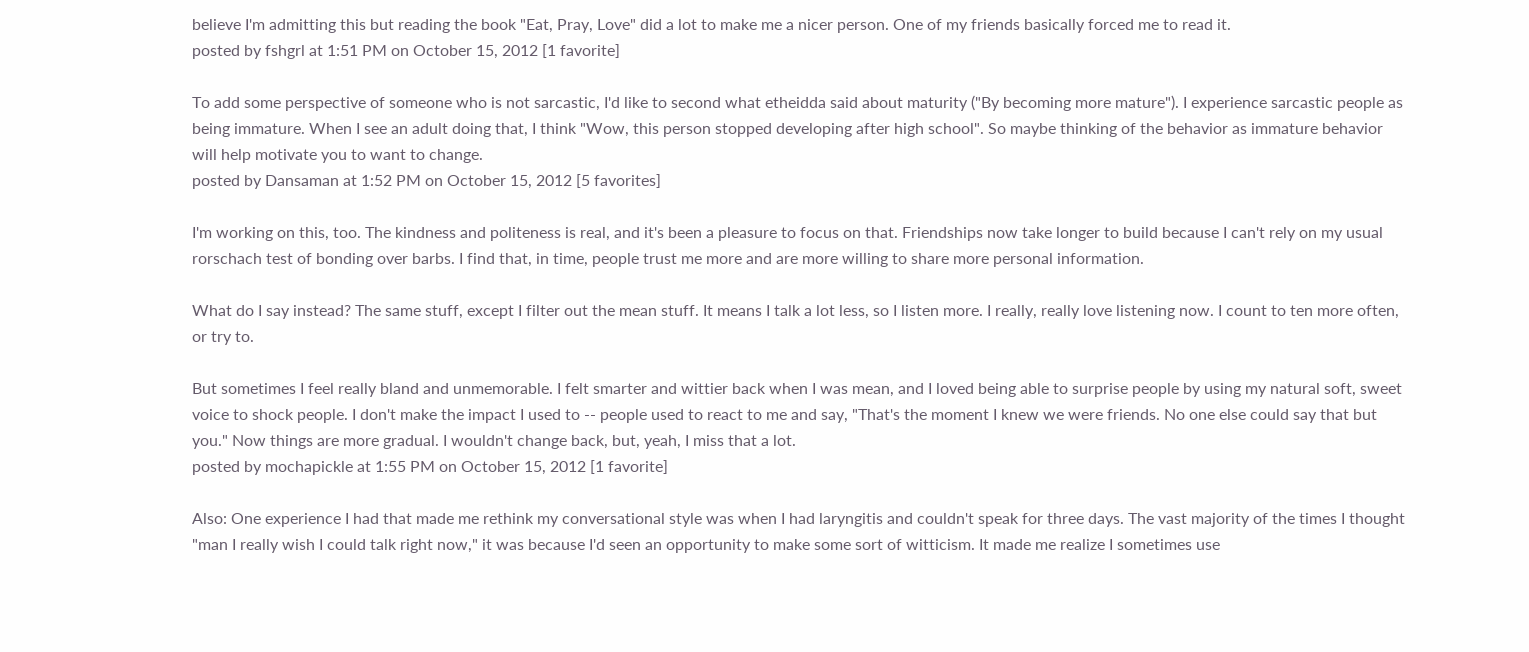believe I'm admitting this but reading the book "Eat, Pray, Love" did a lot to make me a nicer person. One of my friends basically forced me to read it.
posted by fshgrl at 1:51 PM on October 15, 2012 [1 favorite]

To add some perspective of someone who is not sarcastic, I'd like to second what etheidda said about maturity ("By becoming more mature"). I experience sarcastic people as being immature. When I see an adult doing that, I think "Wow, this person stopped developing after high school". So maybe thinking of the behavior as immature behavior will help motivate you to want to change.
posted by Dansaman at 1:52 PM on October 15, 2012 [5 favorites]

I'm working on this, too. The kindness and politeness is real, and it's been a pleasure to focus on that. Friendships now take longer to build because I can't rely on my usual rorschach test of bonding over barbs. I find that, in time, people trust me more and are more willing to share more personal information.

What do I say instead? The same stuff, except I filter out the mean stuff. It means I talk a lot less, so I listen more. I really, really love listening now. I count to ten more often, or try to.

But sometimes I feel really bland and unmemorable. I felt smarter and wittier back when I was mean, and I loved being able to surprise people by using my natural soft, sweet voice to shock people. I don't make the impact I used to -- people used to react to me and say, "That's the moment I knew we were friends. No one else could say that but you." Now things are more gradual. I wouldn't change back, but, yeah, I miss that a lot.
posted by mochapickle at 1:55 PM on October 15, 2012 [1 favorite]

Also: One experience I had that made me rethink my conversational style was when I had laryngitis and couldn't speak for three days. The vast majority of the times I thought "man I really wish I could talk right now," it was because I'd seen an opportunity to make some sort of witticism. It made me realize I sometimes use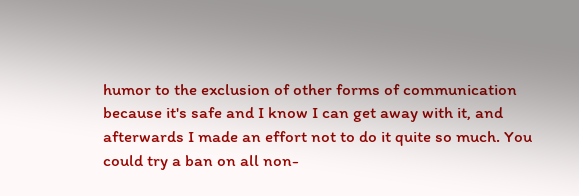humor to the exclusion of other forms of communication because it's safe and I know I can get away with it, and afterwards I made an effort not to do it quite so much. You could try a ban on all non-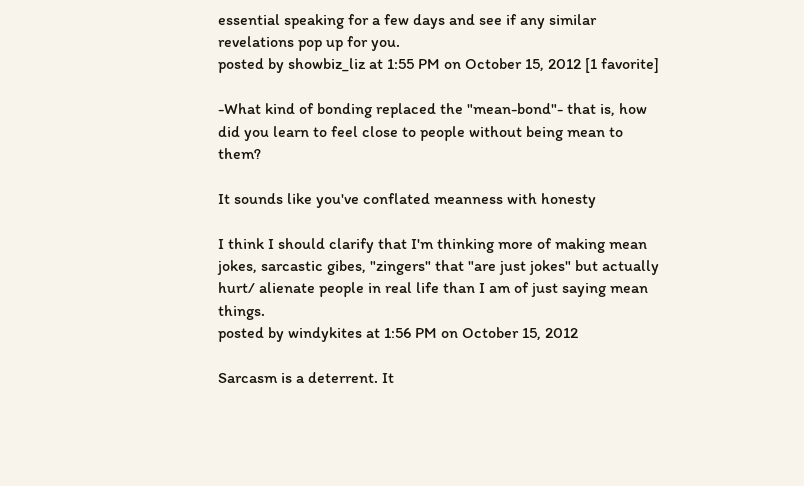essential speaking for a few days and see if any similar revelations pop up for you.
posted by showbiz_liz at 1:55 PM on October 15, 2012 [1 favorite]

-What kind of bonding replaced the "mean-bond"- that is, how did you learn to feel close to people without being mean to them?

It sounds like you've conflated meanness with honesty

I think I should clarify that I'm thinking more of making mean jokes, sarcastic gibes, "zingers" that "are just jokes" but actually hurt/ alienate people in real life than I am of just saying mean things.
posted by windykites at 1:56 PM on October 15, 2012

Sarcasm is a deterrent. It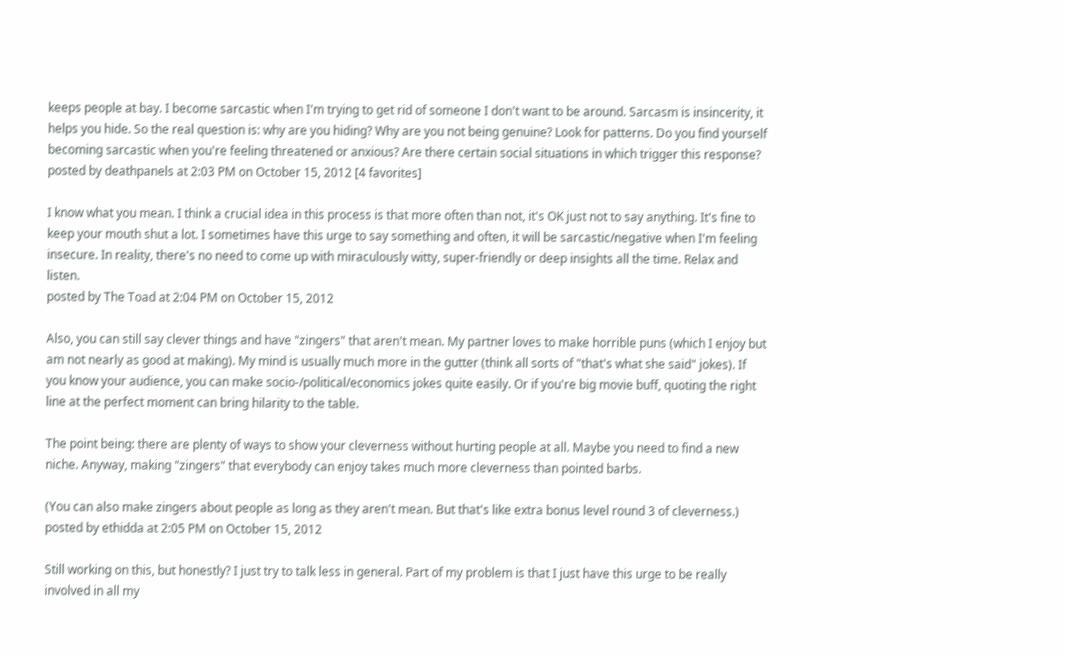keeps people at bay. I become sarcastic when I'm trying to get rid of someone I don't want to be around. Sarcasm is insincerity, it helps you hide. So the real question is: why are you hiding? Why are you not being genuine? Look for patterns. Do you find yourself becoming sarcastic when you're feeling threatened or anxious? Are there certain social situations in which trigger this response?
posted by deathpanels at 2:03 PM on October 15, 2012 [4 favorites]

I know what you mean. I think a crucial idea in this process is that more often than not, it's OK just not to say anything. It's fine to keep your mouth shut a lot. I sometimes have this urge to say something and often, it will be sarcastic/negative when I'm feeling insecure. In reality, there's no need to come up with miraculously witty, super-friendly or deep insights all the time. Relax and listen.
posted by The Toad at 2:04 PM on October 15, 2012

Also, you can still say clever things and have "zingers" that aren't mean. My partner loves to make horrible puns (which I enjoy but am not nearly as good at making). My mind is usually much more in the gutter (think all sorts of "that's what she said" jokes). If you know your audience, you can make socio-/political/economics jokes quite easily. Or if you're big movie buff, quoting the right line at the perfect moment can bring hilarity to the table.

The point being: there are plenty of ways to show your cleverness without hurting people at all. Maybe you need to find a new niche. Anyway, making "zingers" that everybody can enjoy takes much more cleverness than pointed barbs.

(You can also make zingers about people as long as they aren't mean. But that's like extra bonus level round 3 of cleverness.)
posted by ethidda at 2:05 PM on October 15, 2012

Still working on this, but honestly? I just try to talk less in general. Part of my problem is that I just have this urge to be really involved in all my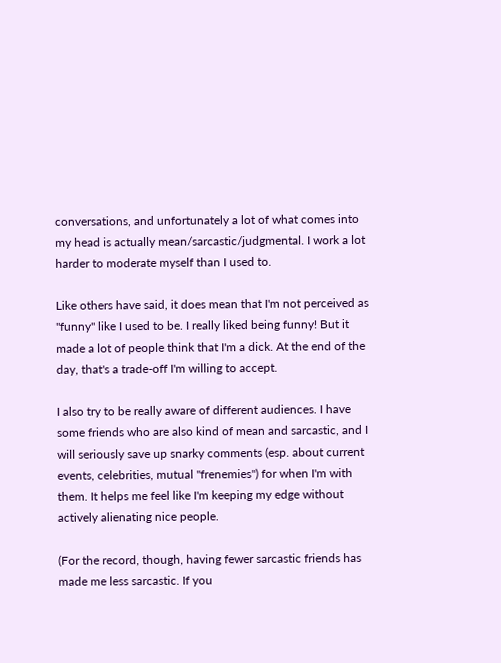conversations, and unfortunately a lot of what comes into my head is actually mean/sarcastic/judgmental. I work a lot harder to moderate myself than I used to.

Like others have said, it does mean that I'm not perceived as "funny" like I used to be. I really liked being funny! But it made a lot of people think that I'm a dick. At the end of the day, that's a trade-off I'm willing to accept.

I also try to be really aware of different audiences. I have some friends who are also kind of mean and sarcastic, and I will seriously save up snarky comments (esp. about current events, celebrities, mutual "frenemies") for when I'm with them. It helps me feel like I'm keeping my edge without actively alienating nice people.

(For the record, though, having fewer sarcastic friends has made me less sarcastic. If you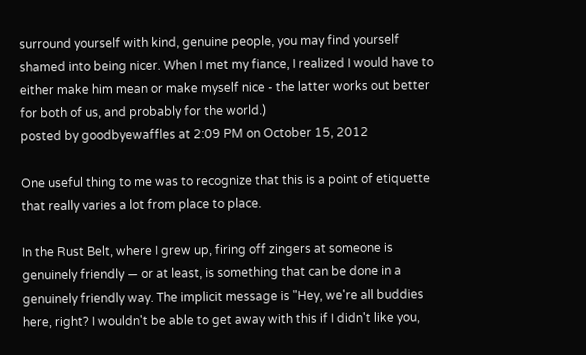surround yourself with kind, genuine people, you may find yourself shamed into being nicer. When I met my fiance, I realized I would have to either make him mean or make myself nice - the latter works out better for both of us, and probably for the world.)
posted by goodbyewaffles at 2:09 PM on October 15, 2012

One useful thing to me was to recognize that this is a point of etiquette that really varies a lot from place to place.

In the Rust Belt, where I grew up, firing off zingers at someone is genuinely friendly — or at least, is something that can be done in a genuinely friendly way. The implicit message is "Hey, we're all buddies here, right? I wouldn't be able to get away with this if I didn't like you,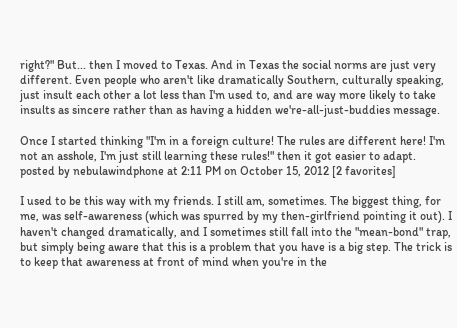right?" But... then I moved to Texas. And in Texas the social norms are just very different. Even people who aren't like dramatically Southern, culturally speaking, just insult each other a lot less than I'm used to, and are way more likely to take insults as sincere rather than as having a hidden we're-all-just-buddies message.

Once I started thinking "I'm in a foreign culture! The rules are different here! I'm not an asshole, I'm just still learning these rules!" then it got easier to adapt.
posted by nebulawindphone at 2:11 PM on October 15, 2012 [2 favorites]

I used to be this way with my friends. I still am, sometimes. The biggest thing, for me, was self-awareness (which was spurred by my then-girlfriend pointing it out). I haven't changed dramatically, and I sometimes still fall into the "mean-bond" trap, but simply being aware that this is a problem that you have is a big step. The trick is to keep that awareness at front of mind when you're in the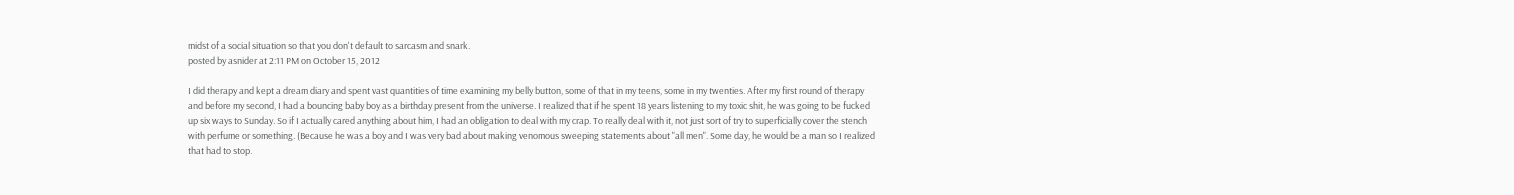midst of a social situation so that you don't default to sarcasm and snark.
posted by asnider at 2:11 PM on October 15, 2012

I did therapy and kept a dream diary and spent vast quantities of time examining my belly button, some of that in my teens, some in my twenties. After my first round of therapy and before my second, I had a bouncing baby boy as a birthday present from the universe. I realized that if he spent 18 years listening to my toxic shit, he was going to be fucked up six ways to Sunday. So if I actually cared anything about him, I had an obligation to deal with my crap. To really deal with it, not just sort of try to superficially cover the stench with perfume or something. (Because he was a boy and I was very bad about making venomous sweeping statements about "all men". Some day, he would be a man so I realized that had to stop.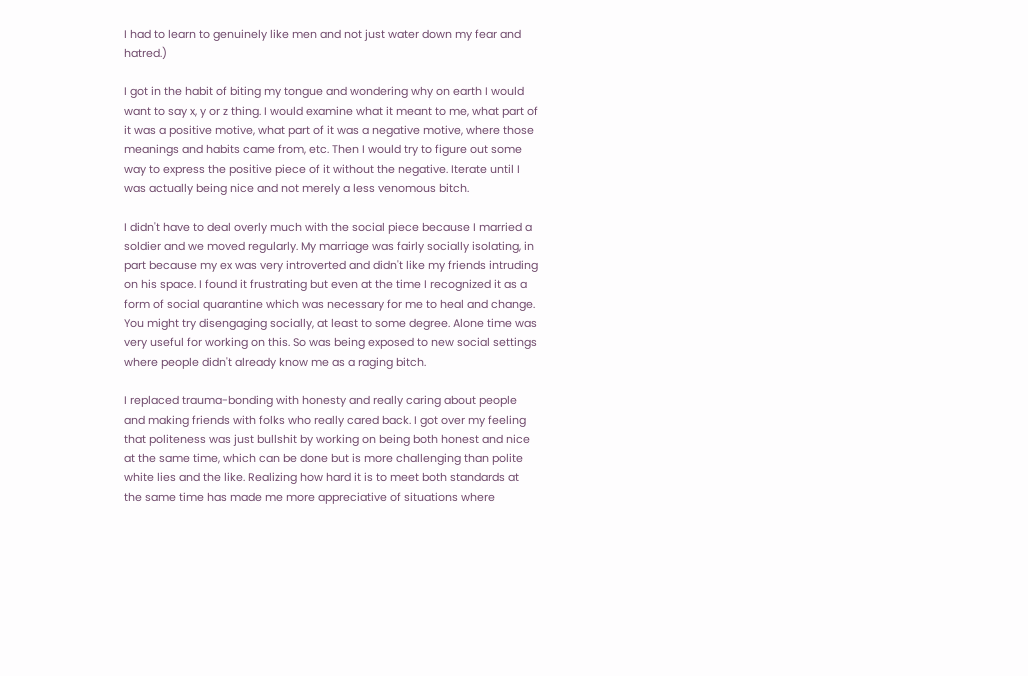I had to learn to genuinely like men and not just water down my fear and hatred.)

I got in the habit of biting my tongue and wondering why on earth I would want to say x, y or z thing. I would examine what it meant to me, what part of it was a positive motive, what part of it was a negative motive, where those meanings and habits came from, etc. Then I would try to figure out some way to express the positive piece of it without the negative. Iterate until I was actually being nice and not merely a less venomous bitch.

I didn't have to deal overly much with the social piece because I married a soldier and we moved regularly. My marriage was fairly socially isolating, in part because my ex was very introverted and didn't like my friends intruding on his space. I found it frustrating but even at the time I recognized it as a form of social quarantine which was necessary for me to heal and change. You might try disengaging socially, at least to some degree. Alone time was very useful for working on this. So was being exposed to new social settings where people didn't already know me as a raging bitch.

I replaced trauma-bonding with honesty and really caring about people and making friends with folks who really cared back. I got over my feeling that politeness was just bullshit by working on being both honest and nice at the same time, which can be done but is more challenging than polite white lies and the like. Realizing how hard it is to meet both standards at the same time has made me more appreciative of situations where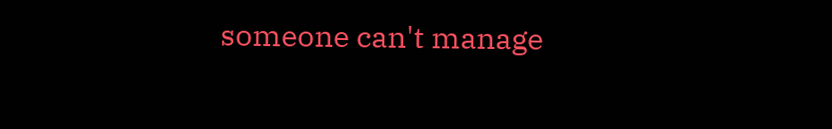someone can't manage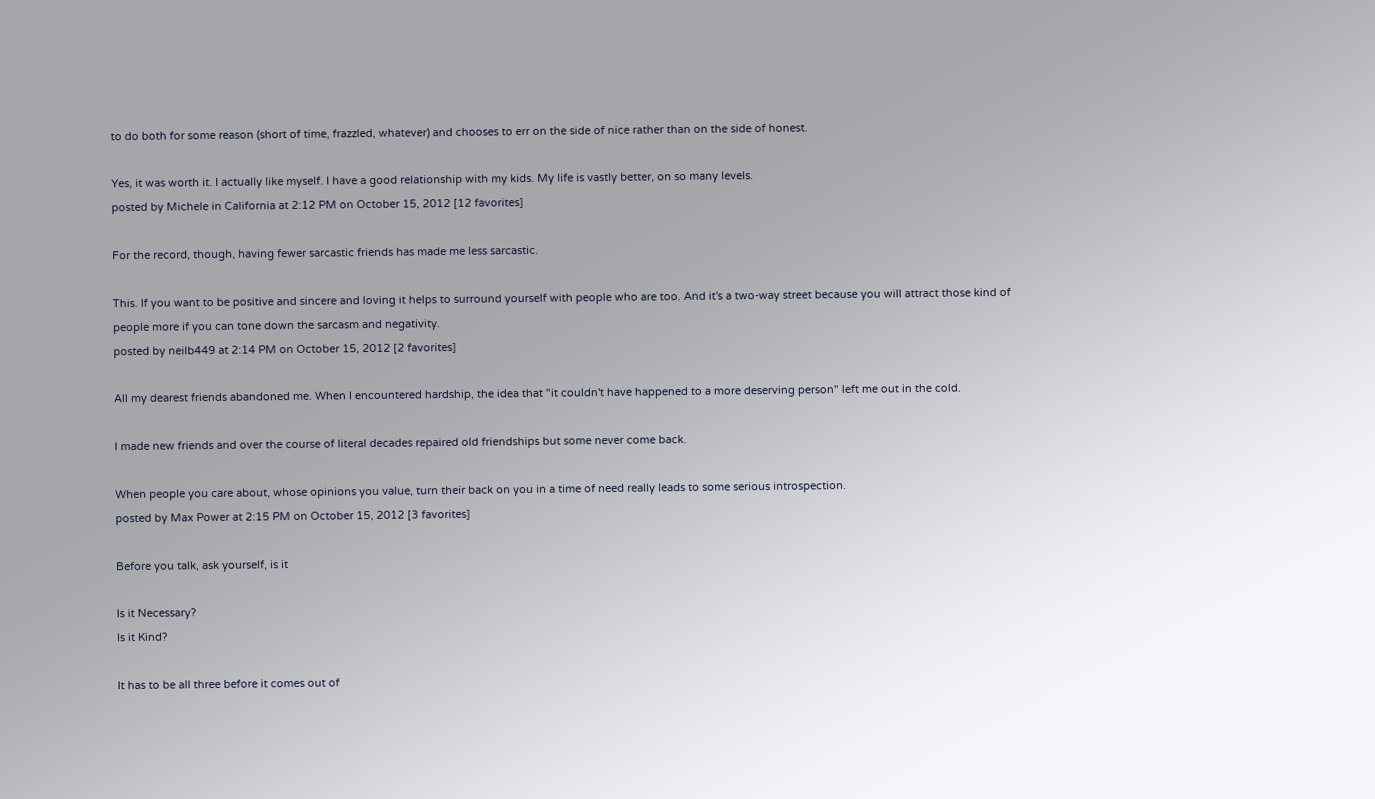to do both for some reason (short of time, frazzled, whatever) and chooses to err on the side of nice rather than on the side of honest.

Yes, it was worth it. I actually like myself. I have a good relationship with my kids. My life is vastly better, on so many levels.
posted by Michele in California at 2:12 PM on October 15, 2012 [12 favorites]

For the record, though, having fewer sarcastic friends has made me less sarcastic.

This. If you want to be positive and sincere and loving it helps to surround yourself with people who are too. And it's a two-way street because you will attract those kind of people more if you can tone down the sarcasm and negativity.
posted by neilb449 at 2:14 PM on October 15, 2012 [2 favorites]

All my dearest friends abandoned me. When I encountered hardship, the idea that "it couldn't have happened to a more deserving person" left me out in the cold.

I made new friends and over the course of literal decades repaired old friendships but some never come back.

When people you care about, whose opinions you value, turn their back on you in a time of need really leads to some serious introspection.
posted by Max Power at 2:15 PM on October 15, 2012 [3 favorites]

Before you talk, ask yourself, is it

Is it Necessary?
Is it Kind?

It has to be all three before it comes out of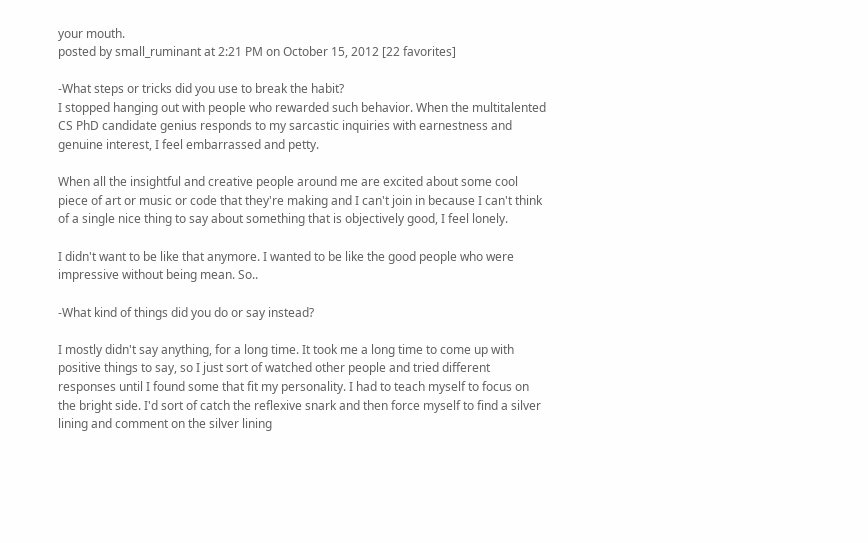your mouth.
posted by small_ruminant at 2:21 PM on October 15, 2012 [22 favorites]

-What steps or tricks did you use to break the habit?
I stopped hanging out with people who rewarded such behavior. When the multitalented CS PhD candidate genius responds to my sarcastic inquiries with earnestness and genuine interest, I feel embarrassed and petty.

When all the insightful and creative people around me are excited about some cool piece of art or music or code that they're making and I can't join in because I can't think of a single nice thing to say about something that is objectively good, I feel lonely.

I didn't want to be like that anymore. I wanted to be like the good people who were impressive without being mean. So..

-What kind of things did you do or say instead?

I mostly didn't say anything, for a long time. It took me a long time to come up with positive things to say, so I just sort of watched other people and tried different responses until I found some that fit my personality. I had to teach myself to focus on the bright side. I'd sort of catch the reflexive snark and then force myself to find a silver lining and comment on the silver lining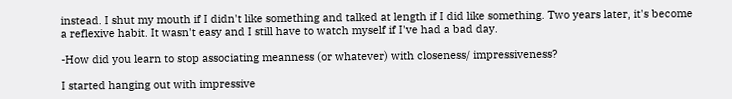instead. I shut my mouth if I didn't like something and talked at length if I did like something. Two years later, it's become a reflexive habit. It wasn't easy and I still have to watch myself if I've had a bad day.

-How did you learn to stop associating meanness (or whatever) with closeness/ impressiveness?

I started hanging out with impressive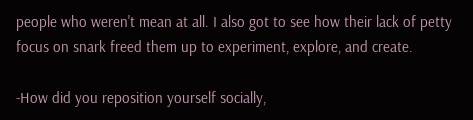people who weren't mean at all. I also got to see how their lack of petty focus on snark freed them up to experiment, explore, and create.

-How did you reposition yourself socially,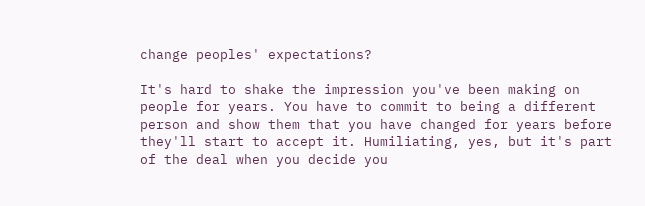change peoples' expectations?

It's hard to shake the impression you've been making on people for years. You have to commit to being a different person and show them that you have changed for years before they'll start to accept it. Humiliating, yes, but it's part of the deal when you decide you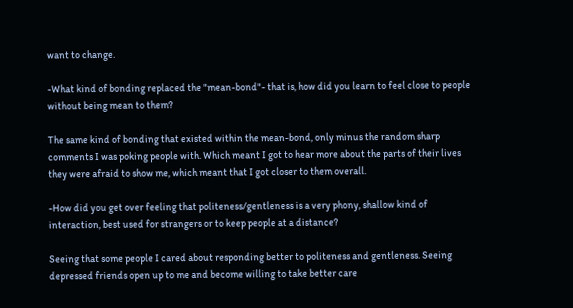want to change.

-What kind of bonding replaced the "mean-bond"- that is, how did you learn to feel close to people without being mean to them?

The same kind of bonding that existed within the mean-bond, only minus the random sharp comments I was poking people with. Which meant I got to hear more about the parts of their lives they were afraid to show me, which meant that I got closer to them overall.

-How did you get over feeling that politeness/gentleness is a very phony, shallow kind of interaction, best used for strangers or to keep people at a distance?

Seeing that some people I cared about responding better to politeness and gentleness. Seeing depressed friends open up to me and become willing to take better care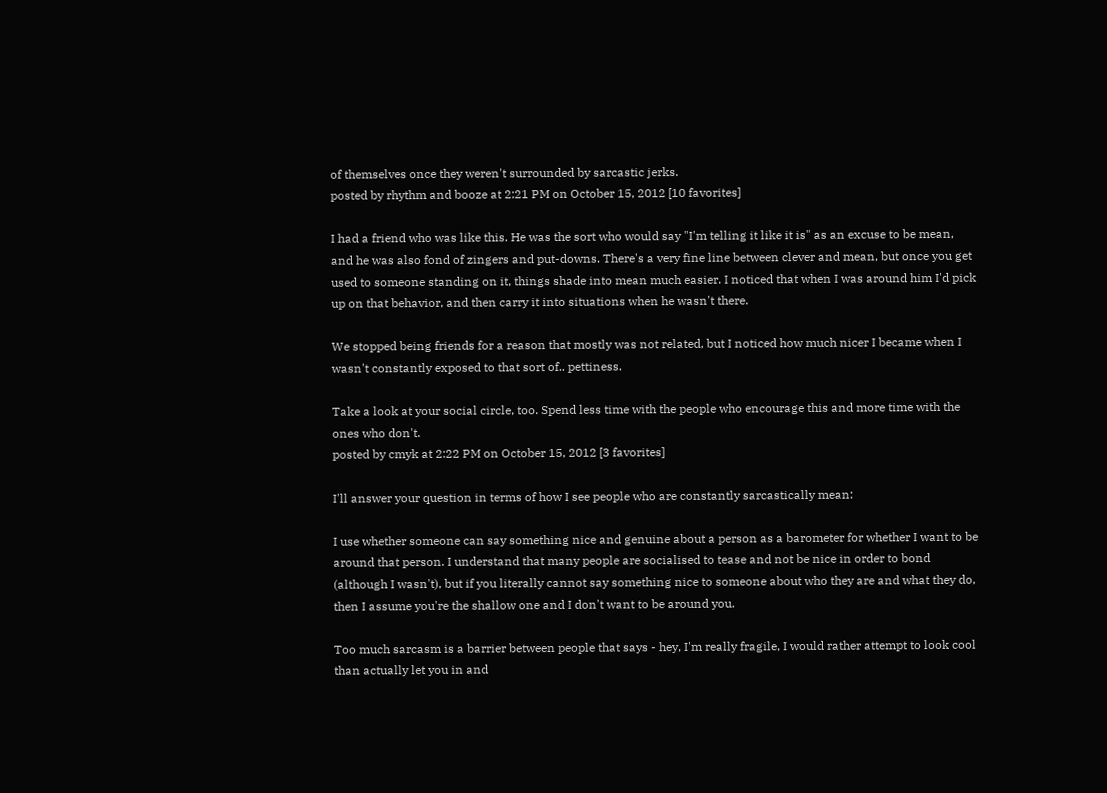of themselves once they weren't surrounded by sarcastic jerks.
posted by rhythm and booze at 2:21 PM on October 15, 2012 [10 favorites]

I had a friend who was like this. He was the sort who would say "I'm telling it like it is" as an excuse to be mean, and he was also fond of zingers and put-downs. There's a very fine line between clever and mean, but once you get used to someone standing on it, things shade into mean much easier. I noticed that when I was around him I'd pick up on that behavior, and then carry it into situations when he wasn't there.

We stopped being friends for a reason that mostly was not related, but I noticed how much nicer I became when I wasn't constantly exposed to that sort of.. pettiness.

Take a look at your social circle, too. Spend less time with the people who encourage this and more time with the ones who don't.
posted by cmyk at 2:22 PM on October 15, 2012 [3 favorites]

I'll answer your question in terms of how I see people who are constantly sarcastically mean:

I use whether someone can say something nice and genuine about a person as a barometer for whether I want to be around that person. I understand that many people are socialised to tease and not be nice in order to bond (although I wasn't), but if you literally cannot say something nice to someone about who they are and what they do, then I assume you're the shallow one and I don't want to be around you.

Too much sarcasm is a barrier between people that says - hey, I'm really fragile, I would rather attempt to look cool than actually let you in and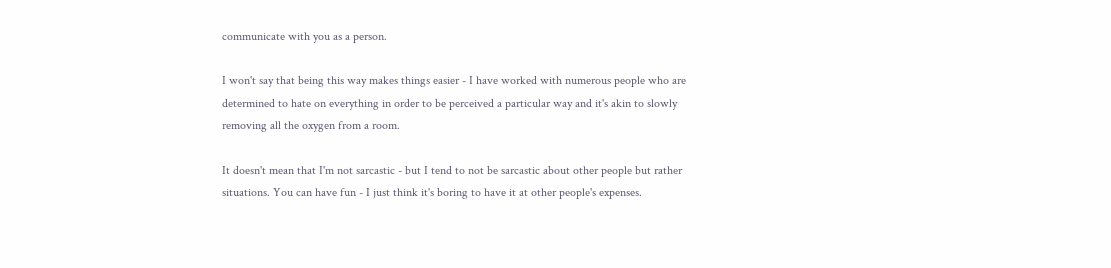communicate with you as a person.

I won't say that being this way makes things easier - I have worked with numerous people who are determined to hate on everything in order to be perceived a particular way and it's akin to slowly removing all the oxygen from a room.

It doesn't mean that I'm not sarcastic - but I tend to not be sarcastic about other people but rather situations. You can have fun - I just think it's boring to have it at other people's expenses.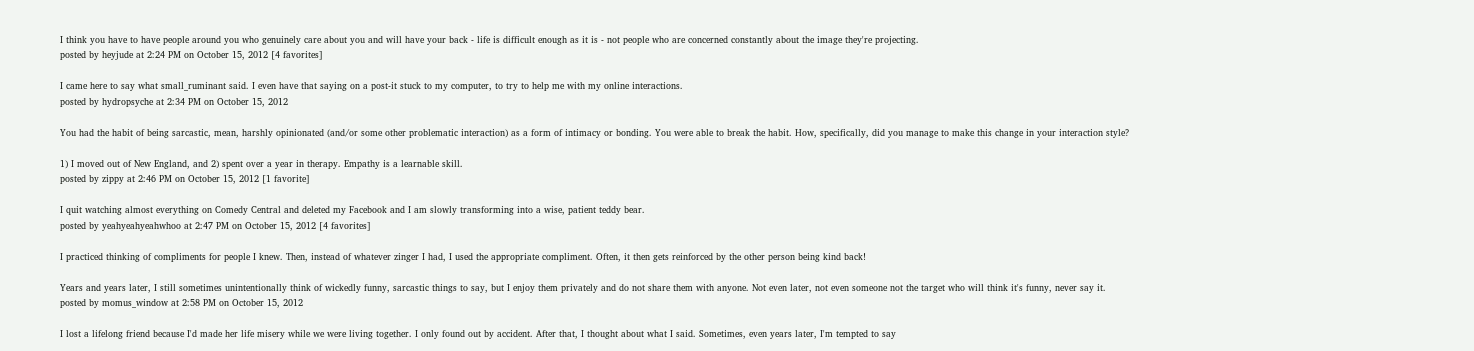I think you have to have people around you who genuinely care about you and will have your back - life is difficult enough as it is - not people who are concerned constantly about the image they're projecting.
posted by heyjude at 2:24 PM on October 15, 2012 [4 favorites]

I came here to say what small_ruminant said. I even have that saying on a post-it stuck to my computer, to try to help me with my online interactions.
posted by hydropsyche at 2:34 PM on October 15, 2012

You had the habit of being sarcastic, mean, harshly opinionated (and/or some other problematic interaction) as a form of intimacy or bonding. You were able to break the habit. How, specifically, did you manage to make this change in your interaction style?

1) I moved out of New England, and 2) spent over a year in therapy. Empathy is a learnable skill.
posted by zippy at 2:46 PM on October 15, 2012 [1 favorite]

I quit watching almost everything on Comedy Central and deleted my Facebook and I am slowly transforming into a wise, patient teddy bear.
posted by yeahyeahyeahwhoo at 2:47 PM on October 15, 2012 [4 favorites]

I practiced thinking of compliments for people I knew. Then, instead of whatever zinger I had, I used the appropriate compliment. Often, it then gets reinforced by the other person being kind back!

Years and years later, I still sometimes unintentionally think of wickedly funny, sarcastic things to say, but I enjoy them privately and do not share them with anyone. Not even later, not even someone not the target who will think it's funny, never say it.
posted by momus_window at 2:58 PM on October 15, 2012

I lost a lifelong friend because I'd made her life misery while we were living together. I only found out by accident. After that, I thought about what I said. Sometimes, even years later, I'm tempted to say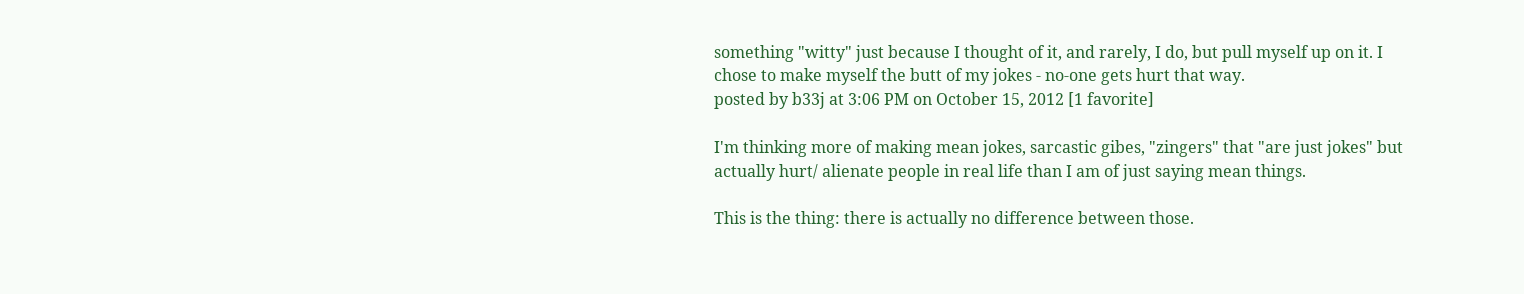something "witty" just because I thought of it, and rarely, I do, but pull myself up on it. I chose to make myself the butt of my jokes - no-one gets hurt that way.
posted by b33j at 3:06 PM on October 15, 2012 [1 favorite]

I'm thinking more of making mean jokes, sarcastic gibes, "zingers" that "are just jokes" but actually hurt/ alienate people in real life than I am of just saying mean things.

This is the thing: there is actually no difference between those.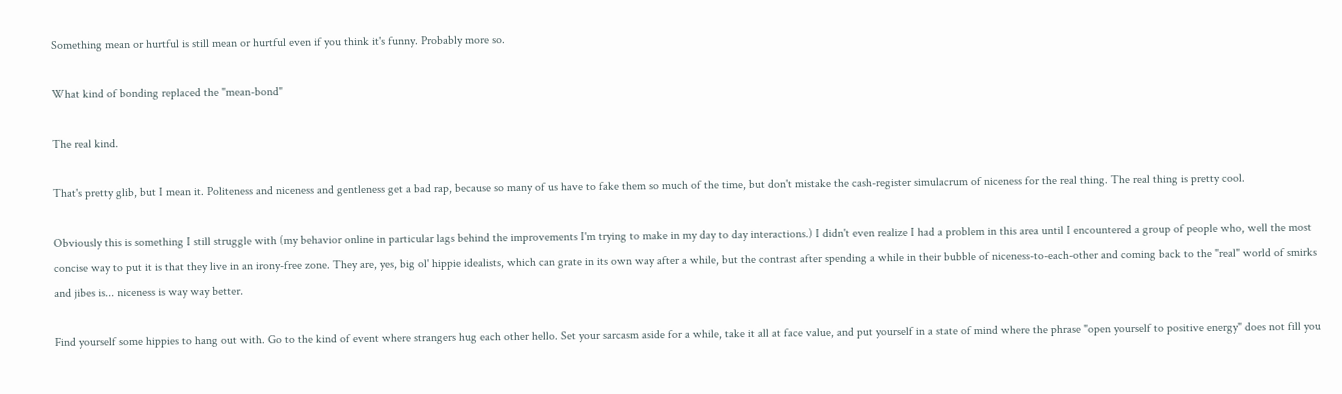Something mean or hurtful is still mean or hurtful even if you think it's funny. Probably more so.

What kind of bonding replaced the "mean-bond"

The real kind.

That's pretty glib, but I mean it. Politeness and niceness and gentleness get a bad rap, because so many of us have to fake them so much of the time, but don't mistake the cash-register simulacrum of niceness for the real thing. The real thing is pretty cool.

Obviously this is something I still struggle with (my behavior online in particular lags behind the improvements I'm trying to make in my day to day interactions.) I didn't even realize I had a problem in this area until I encountered a group of people who, well the most concise way to put it is that they live in an irony-free zone. They are, yes, big ol' hippie idealists, which can grate in its own way after a while, but the contrast after spending a while in their bubble of niceness-to-each-other and coming back to the "real" world of smirks and jibes is... niceness is way way better.

Find yourself some hippies to hang out with. Go to the kind of event where strangers hug each other hello. Set your sarcasm aside for a while, take it all at face value, and put yourself in a state of mind where the phrase "open yourself to positive energy" does not fill you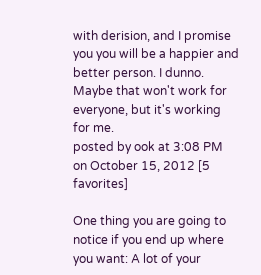with derision, and I promise you you will be a happier and better person. I dunno. Maybe that won't work for everyone, but it's working for me.
posted by ook at 3:08 PM on October 15, 2012 [5 favorites]

One thing you are going to notice if you end up where you want: A lot of your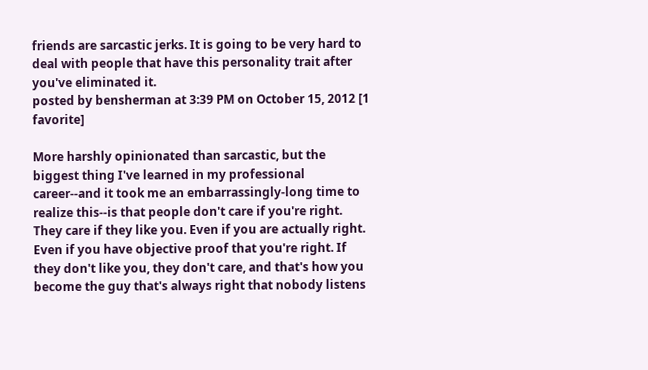friends are sarcastic jerks. It is going to be very hard to deal with people that have this personality trait after you've eliminated it.
posted by bensherman at 3:39 PM on October 15, 2012 [1 favorite]

More harshly opinionated than sarcastic, but the biggest thing I've learned in my professional career--and it took me an embarrassingly-long time to realize this--is that people don't care if you're right. They care if they like you. Even if you are actually right. Even if you have objective proof that you're right. If they don't like you, they don't care, and that's how you become the guy that's always right that nobody listens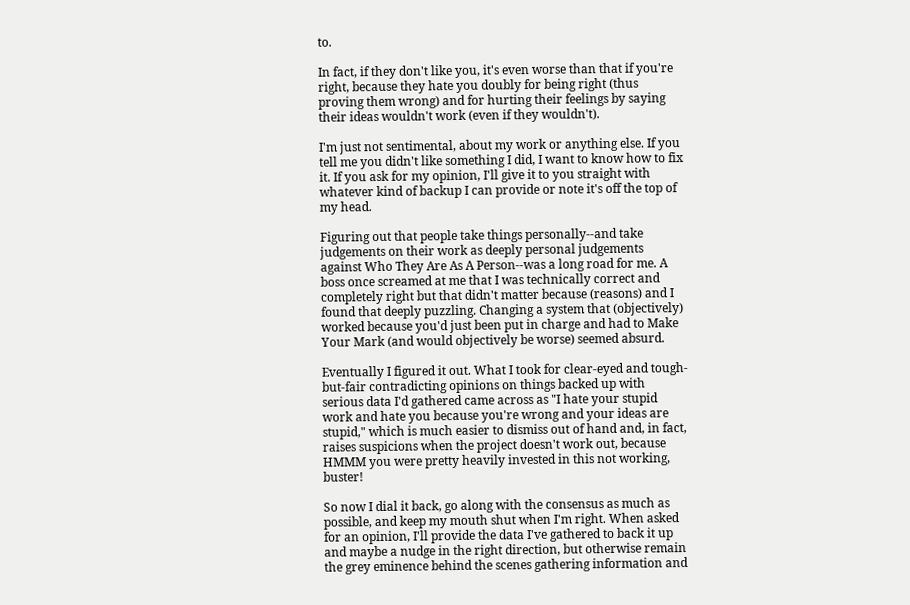to.

In fact, if they don't like you, it's even worse than that if you're right, because they hate you doubly for being right (thus proving them wrong) and for hurting their feelings by saying their ideas wouldn't work (even if they wouldn't).

I'm just not sentimental, about my work or anything else. If you tell me you didn't like something I did, I want to know how to fix it. If you ask for my opinion, I'll give it to you straight with whatever kind of backup I can provide or note it's off the top of my head.

Figuring out that people take things personally--and take judgements on their work as deeply personal judgements against Who They Are As A Person--was a long road for me. A boss once screamed at me that I was technically correct and completely right but that didn't matter because (reasons) and I found that deeply puzzling. Changing a system that (objectively) worked because you'd just been put in charge and had to Make Your Mark (and would objectively be worse) seemed absurd.

Eventually I figured it out. What I took for clear-eyed and tough-but-fair contradicting opinions on things backed up with serious data I'd gathered came across as "I hate your stupid work and hate you because you're wrong and your ideas are stupid," which is much easier to dismiss out of hand and, in fact, raises suspicions when the project doesn't work out, because HMMM you were pretty heavily invested in this not working, buster!

So now I dial it back, go along with the consensus as much as possible, and keep my mouth shut when I'm right. When asked for an opinion, I'll provide the data I've gathered to back it up and maybe a nudge in the right direction, but otherwise remain the grey eminence behind the scenes gathering information and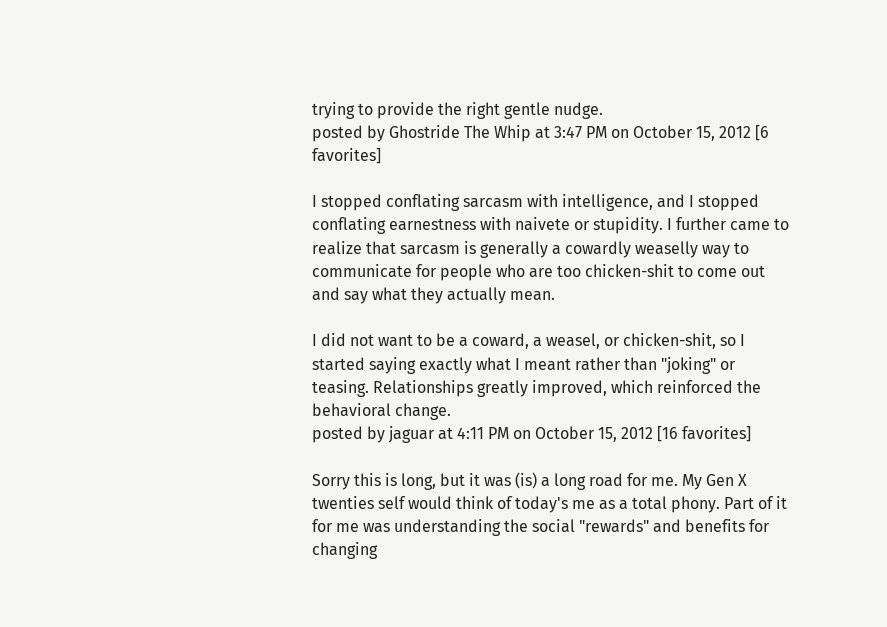trying to provide the right gentle nudge.
posted by Ghostride The Whip at 3:47 PM on October 15, 2012 [6 favorites]

I stopped conflating sarcasm with intelligence, and I stopped conflating earnestness with naivete or stupidity. I further came to realize that sarcasm is generally a cowardly weaselly way to communicate for people who are too chicken-shit to come out and say what they actually mean.

I did not want to be a coward, a weasel, or chicken-shit, so I started saying exactly what I meant rather than "joking" or teasing. Relationships greatly improved, which reinforced the behavioral change.
posted by jaguar at 4:11 PM on October 15, 2012 [16 favorites]

Sorry this is long, but it was (is) a long road for me. My Gen X twenties self would think of today's me as a total phony. Part of it for me was understanding the social "rewards" and benefits for changing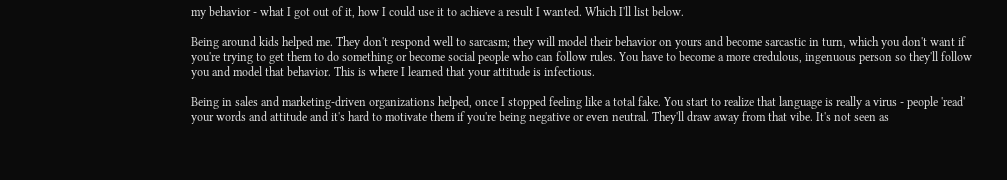my behavior - what I got out of it, how I could use it to achieve a result I wanted. Which I'll list below.

Being around kids helped me. They don't respond well to sarcasm; they will model their behavior on yours and become sarcastic in turn, which you don't want if you're trying to get them to do something or become social people who can follow rules. You have to become a more credulous, ingenuous person so they'll follow you and model that behavior. This is where I learned that your attitude is infectious.

Being in sales and marketing-driven organizations helped, once I stopped feeling like a total fake. You start to realize that language is really a virus - people 'read' your words and attitude and it's hard to motivate them if you're being negative or even neutral. They'll draw away from that vibe. It's not seen as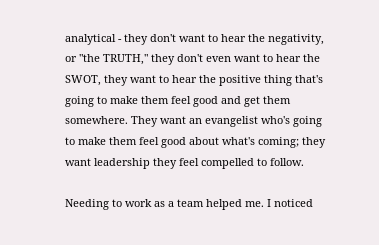analytical - they don't want to hear the negativity, or "the TRUTH," they don't even want to hear the SWOT, they want to hear the positive thing that's going to make them feel good and get them somewhere. They want an evangelist who's going to make them feel good about what's coming; they want leadership they feel compelled to follow.

Needing to work as a team helped me. I noticed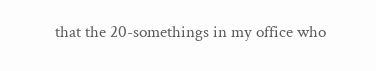that the 20-somethings in my office who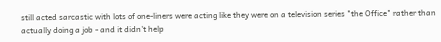still acted sarcastic with lots of one-liners were acting like they were on a television series "the Office" rather than actually doing a job - and it didn't help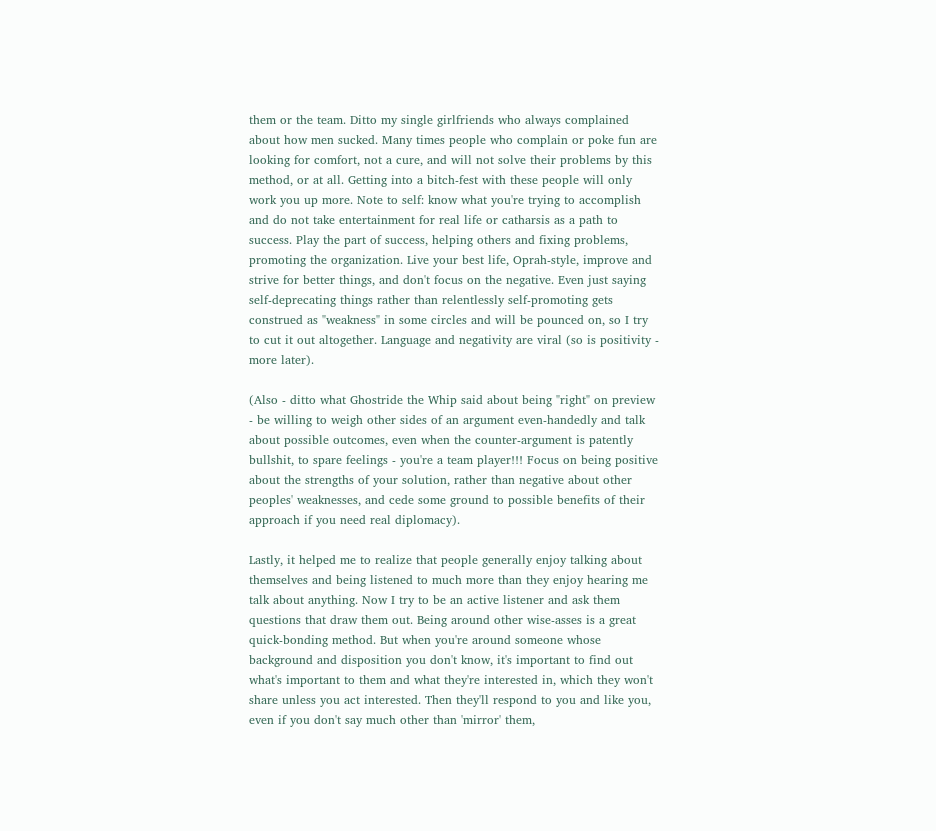them or the team. Ditto my single girlfriends who always complained about how men sucked. Many times people who complain or poke fun are looking for comfort, not a cure, and will not solve their problems by this method, or at all. Getting into a bitch-fest with these people will only work you up more. Note to self: know what you're trying to accomplish and do not take entertainment for real life or catharsis as a path to success. Play the part of success, helping others and fixing problems, promoting the organization. Live your best life, Oprah-style, improve and strive for better things, and don't focus on the negative. Even just saying self-deprecating things rather than relentlessly self-promoting gets construed as "weakness" in some circles and will be pounced on, so I try to cut it out altogether. Language and negativity are viral (so is positivity - more later).

(Also - ditto what Ghostride the Whip said about being "right" on preview - be willing to weigh other sides of an argument even-handedly and talk about possible outcomes, even when the counter-argument is patently bullshit, to spare feelings - you're a team player!!! Focus on being positive about the strengths of your solution, rather than negative about other peoples' weaknesses, and cede some ground to possible benefits of their approach if you need real diplomacy).

Lastly, it helped me to realize that people generally enjoy talking about themselves and being listened to much more than they enjoy hearing me talk about anything. Now I try to be an active listener and ask them questions that draw them out. Being around other wise-asses is a great quick-bonding method. But when you're around someone whose background and disposition you don't know, it's important to find out what's important to them and what they're interested in, which they won't share unless you act interested. Then they'll respond to you and like you, even if you don't say much other than 'mirror' them,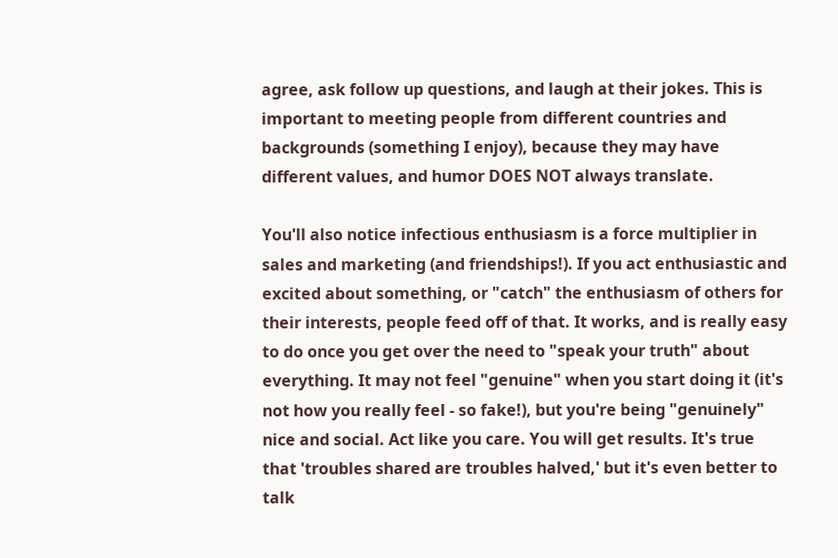agree, ask follow up questions, and laugh at their jokes. This is important to meeting people from different countries and backgrounds (something I enjoy), because they may have different values, and humor DOES NOT always translate.

You'll also notice infectious enthusiasm is a force multiplier in sales and marketing (and friendships!). If you act enthusiastic and excited about something, or "catch" the enthusiasm of others for their interests, people feed off of that. It works, and is really easy to do once you get over the need to "speak your truth" about everything. It may not feel "genuine" when you start doing it (it's not how you really feel - so fake!), but you're being "genuinely" nice and social. Act like you care. You will get results. It's true that 'troubles shared are troubles halved,' but it's even better to talk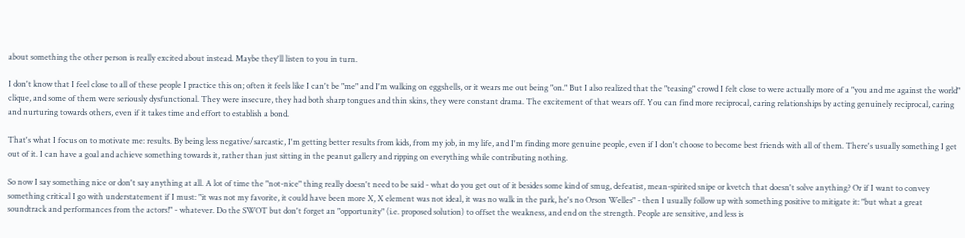about something the other person is really excited about instead. Maybe they'll listen to you in turn.

I don't know that I feel close to all of these people I practice this on; often it feels like I can't be "me" and I'm walking on eggshells, or it wears me out being "on." But I also realized that the "teasing" crowd I felt close to were actually more of a "you and me against the world" clique, and some of them were seriously dysfunctional. They were insecure, they had both sharp tongues and thin skins, they were constant drama. The excitement of that wears off. You can find more reciprocal, caring relationships by acting genuinely reciprocal, caring and nurturing towards others, even if it takes time and effort to establish a bond.

That's what I focus on to motivate me: results. By being less negative/sarcastic, I'm getting better results from kids, from my job, in my life, and I'm finding more genuine people, even if I don't choose to become best friends with all of them. There's usually something I get out of it. I can have a goal and achieve something towards it, rather than just sitting in the peanut gallery and ripping on everything while contributing nothing.

So now I say something nice or don't say anything at all. A lot of time the "not-nice" thing really doesn't need to be said - what do you get out of it besides some kind of smug, defeatist, mean-spirited snipe or kvetch that doesn't solve anything? Or if I want to convey something critical I go with understatement if I must: "it was not my favorite, it could have been more X, X element was not ideal, it was no walk in the park, he's no Orson Welles" - then I usually follow up with something positive to mitigate it: "but what a great soundtrack and performances from the actors!" - whatever. Do the SWOT but don't forget an "opportunity" (i.e. proposed solution) to offset the weakness, and end on the strength. People are sensitive, and less is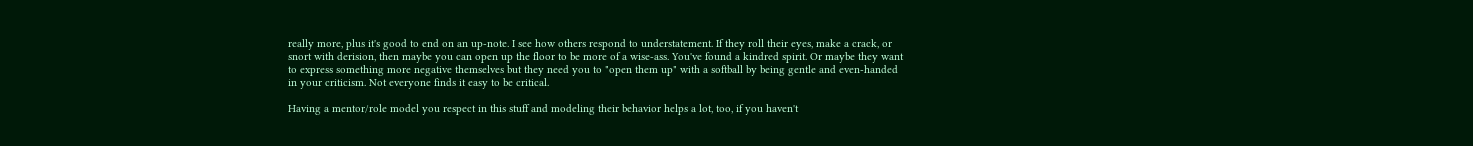really more, plus it's good to end on an up-note. I see how others respond to understatement. If they roll their eyes, make a crack, or snort with derision, then maybe you can open up the floor to be more of a wise-ass. You've found a kindred spirit. Or maybe they want to express something more negative themselves but they need you to "open them up" with a softball by being gentle and even-handed in your criticism. Not everyone finds it easy to be critical.

Having a mentor/role model you respect in this stuff and modeling their behavior helps a lot, too, if you haven't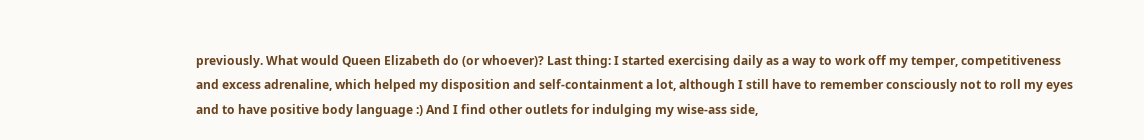previously. What would Queen Elizabeth do (or whoever)? Last thing: I started exercising daily as a way to work off my temper, competitiveness and excess adrenaline, which helped my disposition and self-containment a lot, although I still have to remember consciously not to roll my eyes and to have positive body language :) And I find other outlets for indulging my wise-ass side,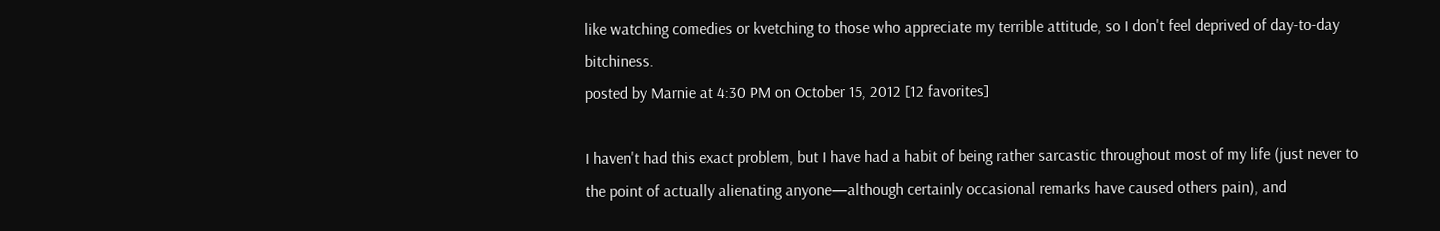like watching comedies or kvetching to those who appreciate my terrible attitude, so I don't feel deprived of day-to-day bitchiness.
posted by Marnie at 4:30 PM on October 15, 2012 [12 favorites]

I haven't had this exact problem, but I have had a habit of being rather sarcastic throughout most of my life (just never to the point of actually alienating anyone—although certainly occasional remarks have caused others pain), and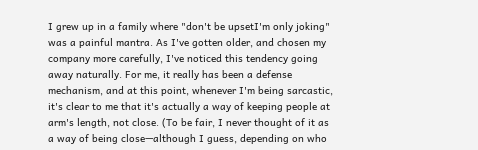I grew up in a family where "don't be upsetI'm only joking" was a painful mantra. As I've gotten older, and chosen my company more carefully, I've noticed this tendency going away naturally. For me, it really has been a defense mechanism, and at this point, whenever I'm being sarcastic, it's clear to me that it's actually a way of keeping people at arm's length, not close. (To be fair, I never thought of it as a way of being close—although I guess, depending on who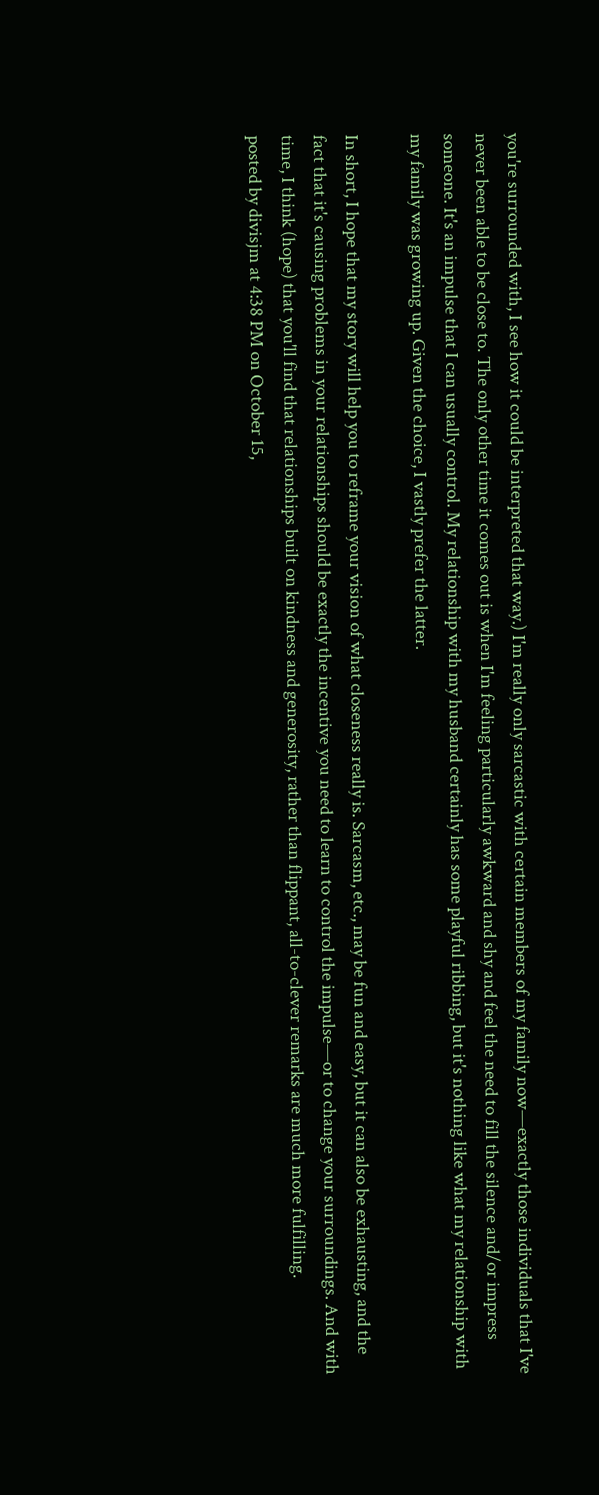you're surrounded with, I see how it could be interpreted that way.) I'm really only sarcastic with certain members of my family now—exactly those individuals that I've never been able to be close to. The only other time it comes out is when I'm feeling particularly awkward and shy and feel the need to fill the silence and/or impress someone. It's an impulse that I can usually control. My relationship with my husband certainly has some playful ribbing, but it's nothing like what my relationship with my family was growing up. Given the choice, I vastly prefer the latter.

In short, I hope that my story will help you to reframe your vision of what closeness really is. Sarcasm, etc., may be fun and easy, but it can also be exhausting, and the fact that it's causing problems in your relationships should be exactly the incentive you need to learn to control the impulse—or to change your surroundings. And with time, I think (hope) that you'll find that relationships built on kindness and generosity, rather than flippant, all-to-clever remarks are much more fulfilling.
posted by divisjm at 4:38 PM on October 15,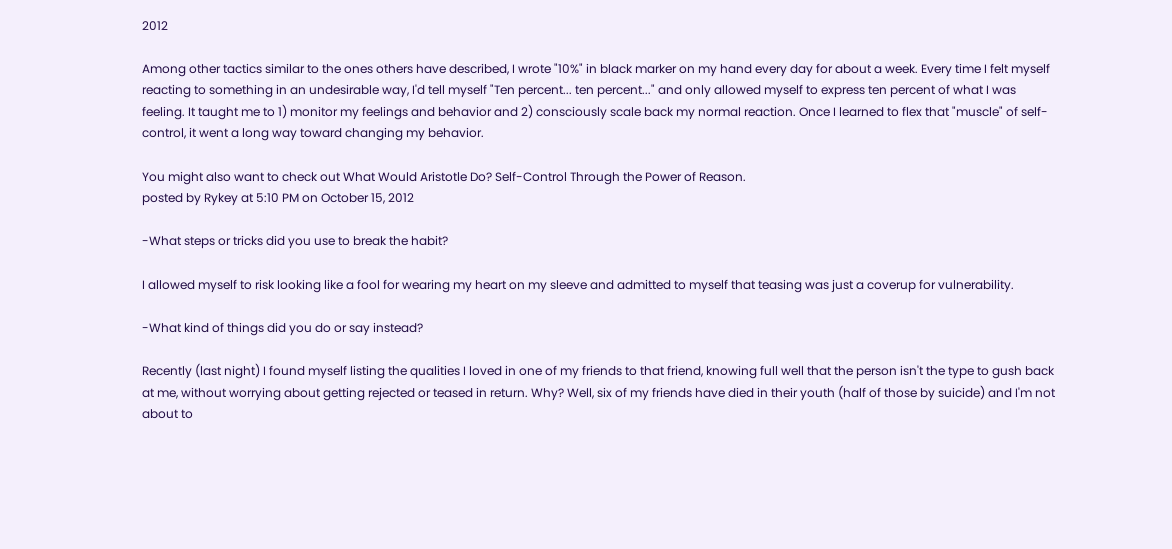2012

Among other tactics similar to the ones others have described, I wrote "10%" in black marker on my hand every day for about a week. Every time I felt myself reacting to something in an undesirable way, I'd tell myself "Ten percent... ten percent..." and only allowed myself to express ten percent of what I was feeling. It taught me to 1) monitor my feelings and behavior and 2) consciously scale back my normal reaction. Once I learned to flex that "muscle" of self-control, it went a long way toward changing my behavior.

You might also want to check out What Would Aristotle Do? Self-Control Through the Power of Reason.
posted by Rykey at 5:10 PM on October 15, 2012

-What steps or tricks did you use to break the habit?

I allowed myself to risk looking like a fool for wearing my heart on my sleeve and admitted to myself that teasing was just a coverup for vulnerability.

-What kind of things did you do or say instead?

Recently (last night) I found myself listing the qualities I loved in one of my friends to that friend, knowing full well that the person isn't the type to gush back at me, without worrying about getting rejected or teased in return. Why? Well, six of my friends have died in their youth (half of those by suicide) and I'm not about to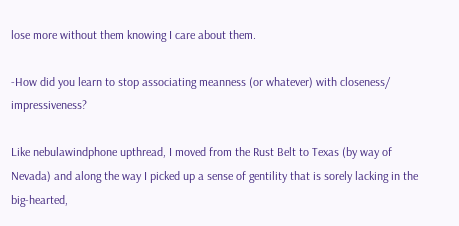lose more without them knowing I care about them.

-How did you learn to stop associating meanness (or whatever) with closeness/ impressiveness?

Like nebulawindphone upthread, I moved from the Rust Belt to Texas (by way of Nevada) and along the way I picked up a sense of gentility that is sorely lacking in the big-hearted,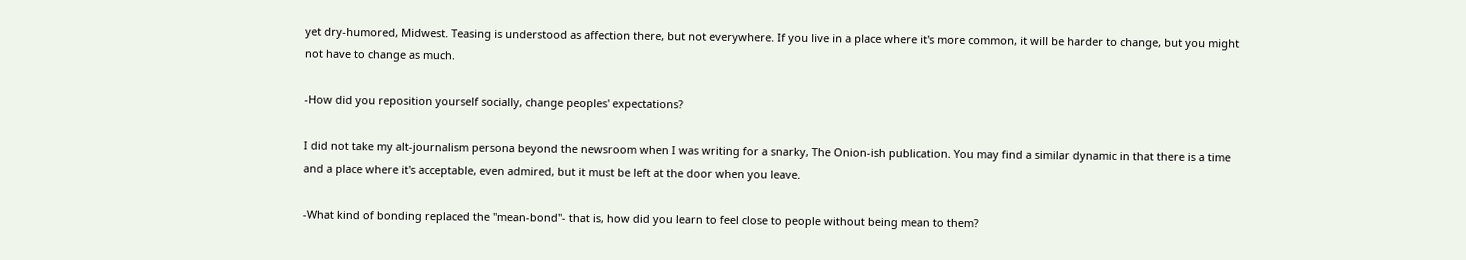yet dry-humored, Midwest. Teasing is understood as affection there, but not everywhere. If you live in a place where it's more common, it will be harder to change, but you might not have to change as much.

-How did you reposition yourself socially, change peoples' expectations?

I did not take my alt-journalism persona beyond the newsroom when I was writing for a snarky, The Onion-ish publication. You may find a similar dynamic in that there is a time and a place where it's acceptable, even admired, but it must be left at the door when you leave.

-What kind of bonding replaced the "mean-bond"- that is, how did you learn to feel close to people without being mean to them?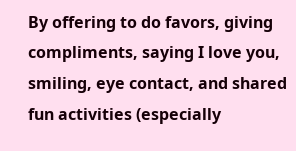By offering to do favors, giving compliments, saying I love you, smiling, eye contact, and shared fun activities (especially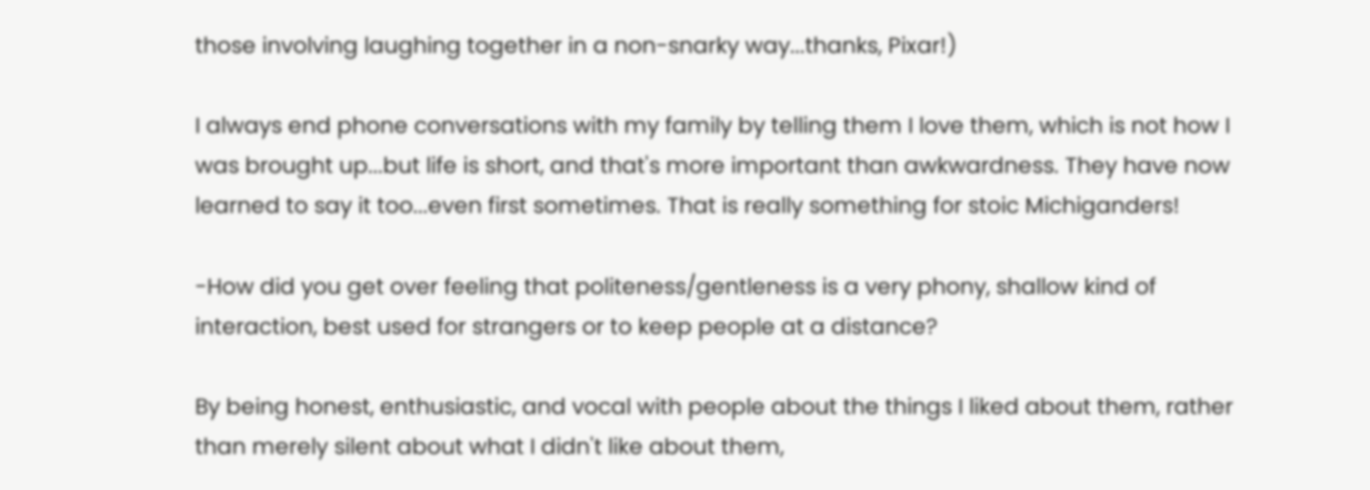those involving laughing together in a non-snarky way...thanks, Pixar!)

I always end phone conversations with my family by telling them I love them, which is not how I was brought up...but life is short, and that's more important than awkwardness. They have now learned to say it too...even first sometimes. That is really something for stoic Michiganders!

-How did you get over feeling that politeness/gentleness is a very phony, shallow kind of interaction, best used for strangers or to keep people at a distance?

By being honest, enthusiastic, and vocal with people about the things I liked about them, rather than merely silent about what I didn't like about them,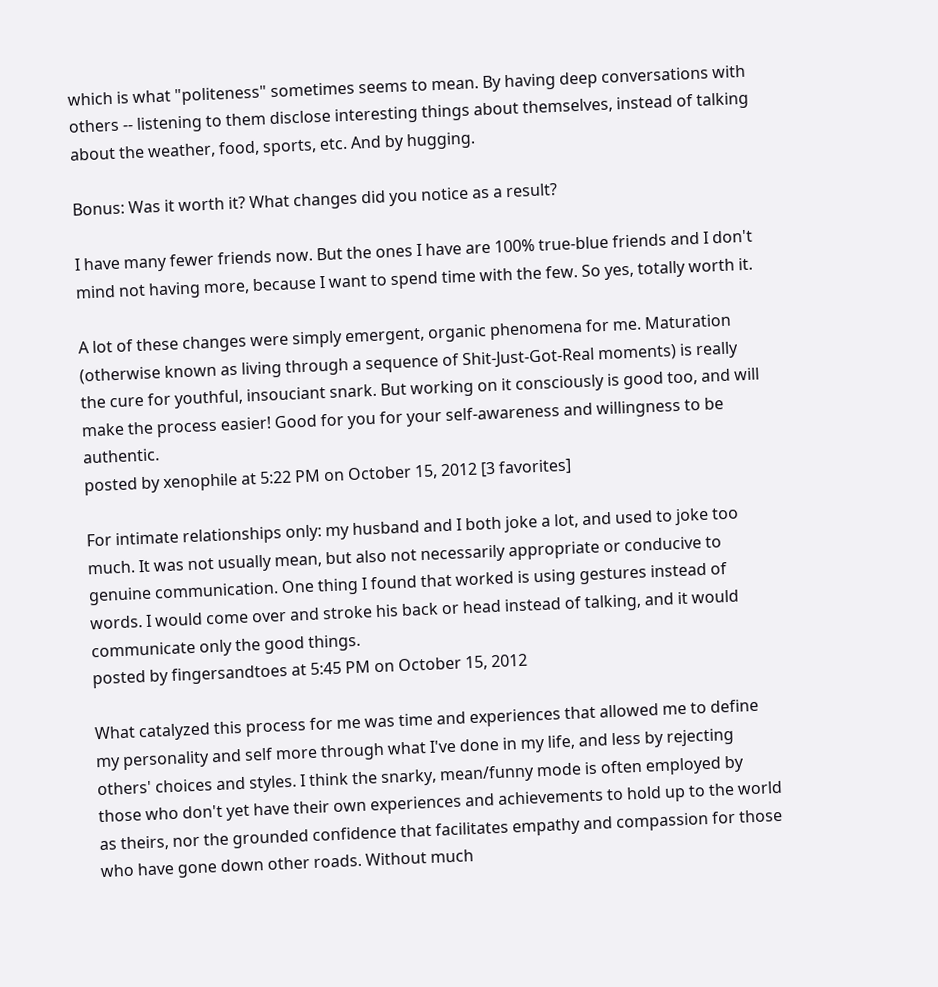which is what "politeness" sometimes seems to mean. By having deep conversations with others -- listening to them disclose interesting things about themselves, instead of talking about the weather, food, sports, etc. And by hugging.

Bonus: Was it worth it? What changes did you notice as a result?

I have many fewer friends now. But the ones I have are 100% true-blue friends and I don't mind not having more, because I want to spend time with the few. So yes, totally worth it.

A lot of these changes were simply emergent, organic phenomena for me. Maturation (otherwise known as living through a sequence of Shit-Just-Got-Real moments) is really the cure for youthful, insouciant snark. But working on it consciously is good too, and will make the process easier! Good for you for your self-awareness and willingness to be authentic.
posted by xenophile at 5:22 PM on October 15, 2012 [3 favorites]

For intimate relationships only: my husband and I both joke a lot, and used to joke too much. It was not usually mean, but also not necessarily appropriate or conducive to genuine communication. One thing I found that worked is using gestures instead of words. I would come over and stroke his back or head instead of talking, and it would communicate only the good things.
posted by fingersandtoes at 5:45 PM on October 15, 2012

What catalyzed this process for me was time and experiences that allowed me to define my personality and self more through what I've done in my life, and less by rejecting others' choices and styles. I think the snarky, mean/funny mode is often employed by those who don't yet have their own experiences and achievements to hold up to the world as theirs, nor the grounded confidence that facilitates empathy and compassion for those who have gone down other roads. Without much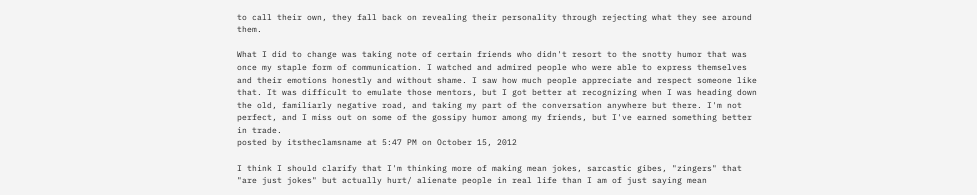to call their own, they fall back on revealing their personality through rejecting what they see around them.

What I did to change was taking note of certain friends who didn't resort to the snotty humor that was once my staple form of communication. I watched and admired people who were able to express themselves and their emotions honestly and without shame. I saw how much people appreciate and respect someone like that. It was difficult to emulate those mentors, but I got better at recognizing when I was heading down the old, familiarly negative road, and taking my part of the conversation anywhere but there. I'm not perfect, and I miss out on some of the gossipy humor among my friends, but I've earned something better in trade.
posted by itstheclamsname at 5:47 PM on October 15, 2012

I think I should clarify that I'm thinking more of making mean jokes, sarcastic gibes, "zingers" that "are just jokes" but actually hurt/ alienate people in real life than I am of just saying mean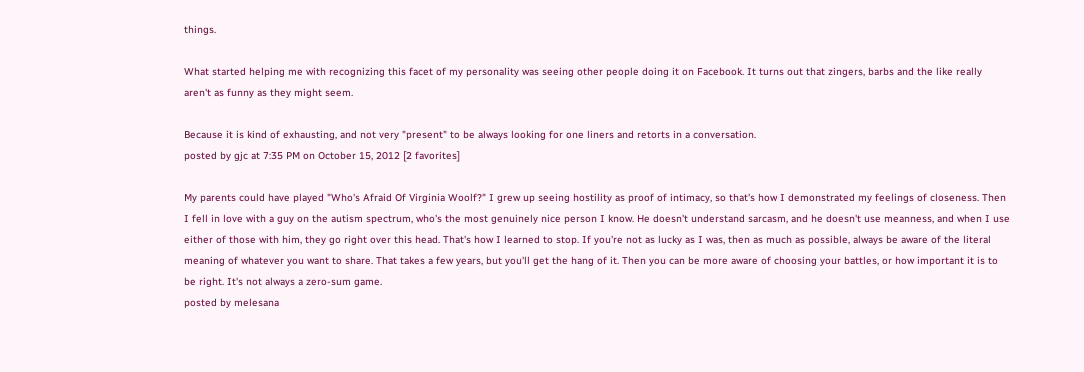things.

What started helping me with recognizing this facet of my personality was seeing other people doing it on Facebook. It turns out that zingers, barbs and the like really aren't as funny as they might seem.

Because it is kind of exhausting, and not very "present" to be always looking for one liners and retorts in a conversation.
posted by gjc at 7:35 PM on October 15, 2012 [2 favorites]

My parents could have played "Who's Afraid Of Virginia Woolf?" I grew up seeing hostility as proof of intimacy, so that's how I demonstrated my feelings of closeness. Then I fell in love with a guy on the autism spectrum, who's the most genuinely nice person I know. He doesn't understand sarcasm, and he doesn't use meanness, and when I use either of those with him, they go right over this head. That's how I learned to stop. If you're not as lucky as I was, then as much as possible, always be aware of the literal meaning of whatever you want to share. That takes a few years, but you'll get the hang of it. Then you can be more aware of choosing your battles, or how important it is to be right. It's not always a zero-sum game.
posted by melesana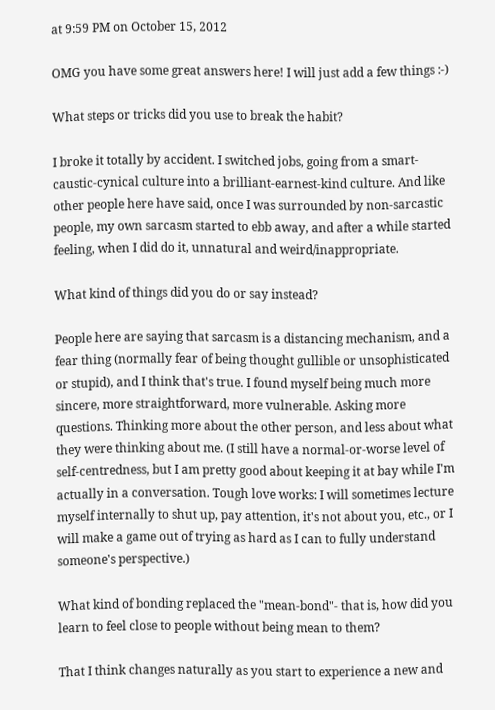at 9:59 PM on October 15, 2012

OMG you have some great answers here! I will just add a few things :-)

What steps or tricks did you use to break the habit?

I broke it totally by accident. I switched jobs, going from a smart-caustic-cynical culture into a brilliant-earnest-kind culture. And like other people here have said, once I was surrounded by non-sarcastic people, my own sarcasm started to ebb away, and after a while started feeling, when I did do it, unnatural and weird/inappropriate.

What kind of things did you do or say instead?

People here are saying that sarcasm is a distancing mechanism, and a fear thing (normally fear of being thought gullible or unsophisticated or stupid), and I think that's true. I found myself being much more sincere, more straightforward, more vulnerable. Asking more questions. Thinking more about the other person, and less about what they were thinking about me. (I still have a normal-or-worse level of self-centredness, but I am pretty good about keeping it at bay while I'm actually in a conversation. Tough love works: I will sometimes lecture myself internally to shut up, pay attention, it's not about you, etc., or I will make a game out of trying as hard as I can to fully understand someone's perspective.)

What kind of bonding replaced the "mean-bond"- that is, how did you learn to feel close to people without being mean to them?

That I think changes naturally as you start to experience a new and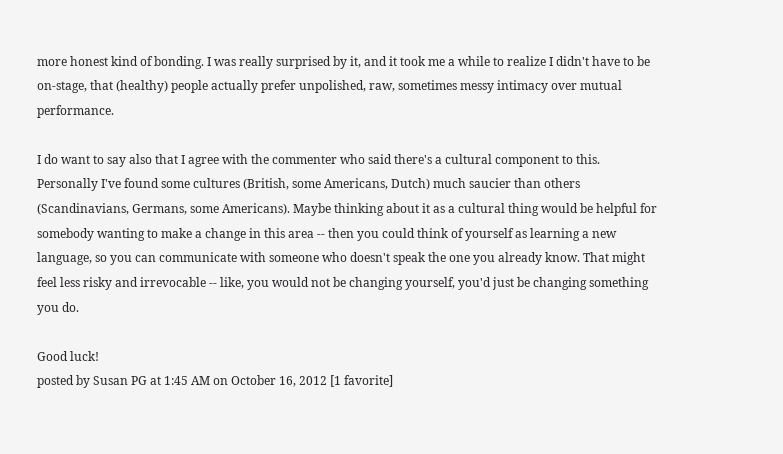more honest kind of bonding. I was really surprised by it, and it took me a while to realize I didn't have to be on-stage, that (healthy) people actually prefer unpolished, raw, sometimes messy intimacy over mutual performance.

I do want to say also that I agree with the commenter who said there's a cultural component to this. Personally I've found some cultures (British, some Americans, Dutch) much saucier than others (Scandinavians, Germans, some Americans). Maybe thinking about it as a cultural thing would be helpful for somebody wanting to make a change in this area -- then you could think of yourself as learning a new language, so you can communicate with someone who doesn't speak the one you already know. That might feel less risky and irrevocable -- like, you would not be changing yourself, you'd just be changing something you do.

Good luck!
posted by Susan PG at 1:45 AM on October 16, 2012 [1 favorite]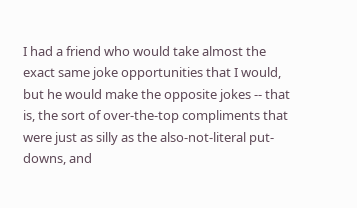I had a friend who would take almost the exact same joke opportunities that I would, but he would make the opposite jokes -- that is, the sort of over-the-top compliments that were just as silly as the also-not-literal put-downs, and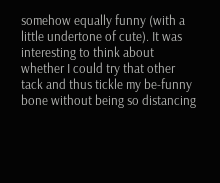somehow equally funny (with a little undertone of cute). It was interesting to think about whether I could try that other tack and thus tickle my be-funny bone without being so distancing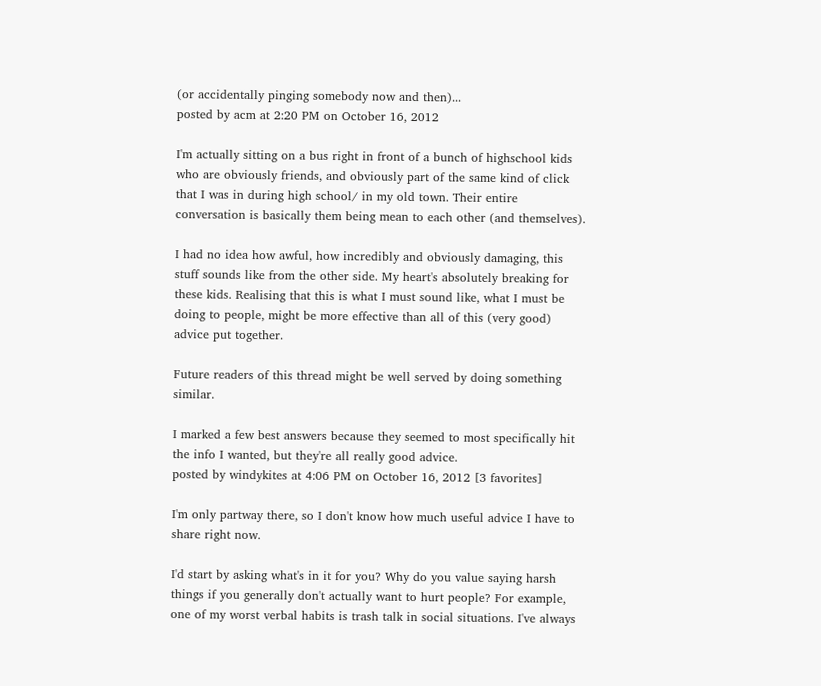(or accidentally pinging somebody now and then)...
posted by acm at 2:20 PM on October 16, 2012

I'm actually sitting on a bus right in front of a bunch of highschool kids who are obviously friends, and obviously part of the same kind of click that I was in during high school/ in my old town. Their entire conversation is basically them being mean to each other (and themselves).

I had no idea how awful, how incredibly and obviously damaging, this stuff sounds like from the other side. My heart's absolutely breaking for these kids. Realising that this is what I must sound like, what I must be doing to people, might be more effective than all of this (very good) advice put together.

Future readers of this thread might be well served by doing something similar.

I marked a few best answers because they seemed to most specifically hit the info I wanted, but they're all really good advice.
posted by windykites at 4:06 PM on October 16, 2012 [3 favorites]

I'm only partway there, so I don't know how much useful advice I have to share right now.

I'd start by asking what's in it for you? Why do you value saying harsh things if you generally don't actually want to hurt people? For example, one of my worst verbal habits is trash talk in social situations. I've always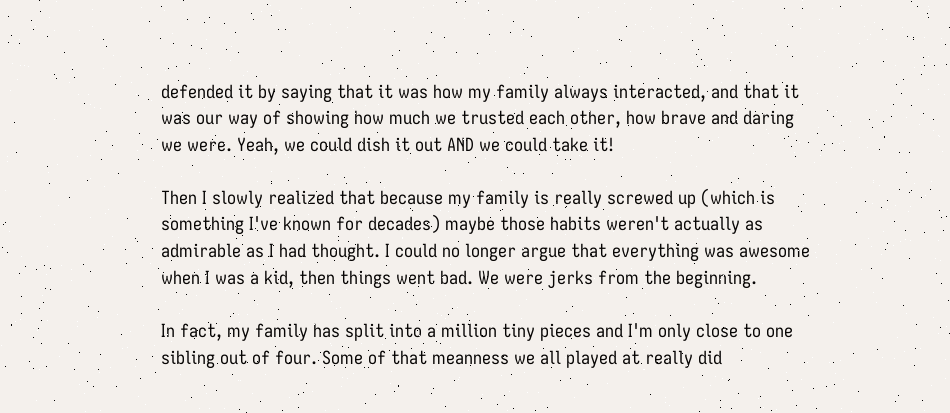defended it by saying that it was how my family always interacted, and that it was our way of showing how much we trusted each other, how brave and daring we were. Yeah, we could dish it out AND we could take it!

Then I slowly realized that because my family is really screwed up (which is something I've known for decades) maybe those habits weren't actually as admirable as I had thought. I could no longer argue that everything was awesome when I was a kid, then things went bad. We were jerks from the beginning.

In fact, my family has split into a million tiny pieces and I'm only close to one sibling out of four. Some of that meanness we all played at really did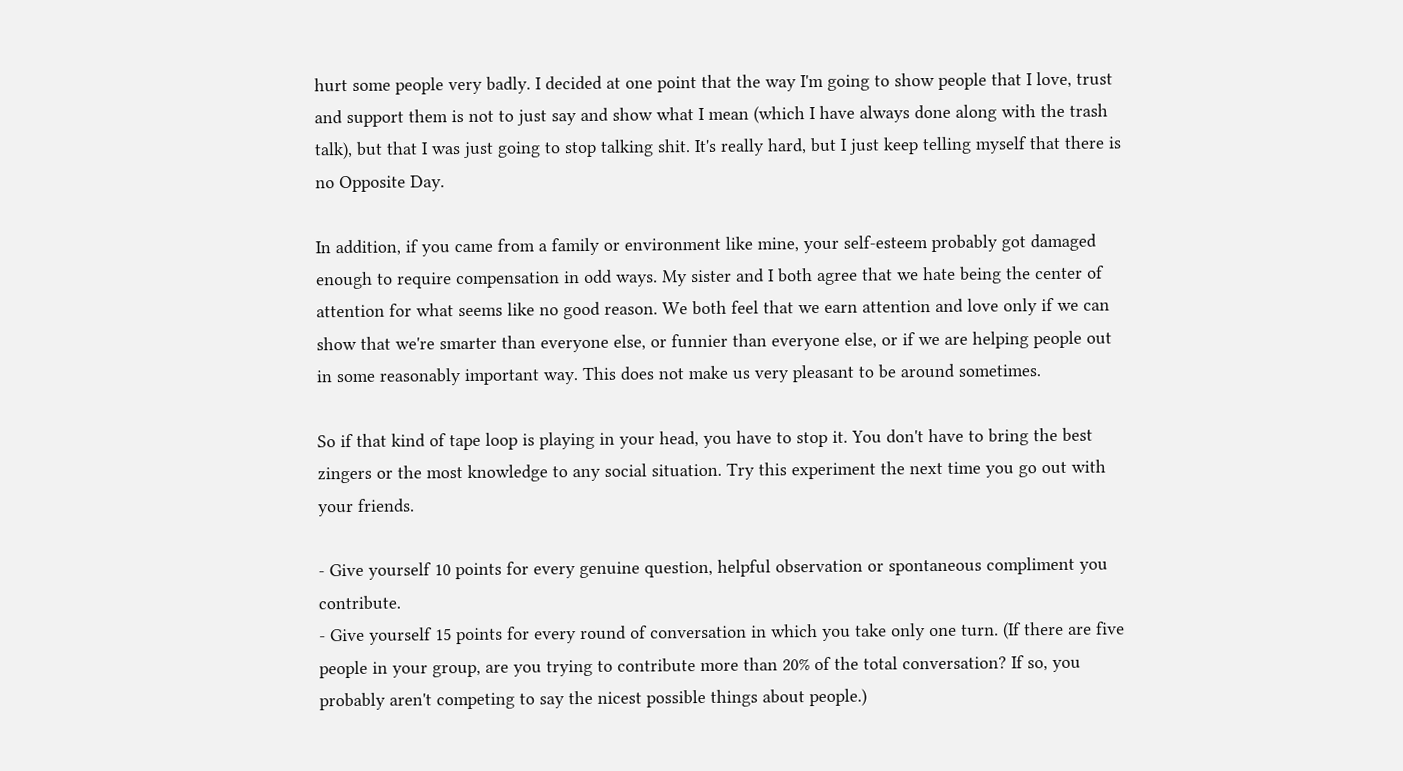hurt some people very badly. I decided at one point that the way I'm going to show people that I love, trust and support them is not to just say and show what I mean (which I have always done along with the trash talk), but that I was just going to stop talking shit. It's really hard, but I just keep telling myself that there is no Opposite Day.

In addition, if you came from a family or environment like mine, your self-esteem probably got damaged enough to require compensation in odd ways. My sister and I both agree that we hate being the center of attention for what seems like no good reason. We both feel that we earn attention and love only if we can show that we're smarter than everyone else, or funnier than everyone else, or if we are helping people out in some reasonably important way. This does not make us very pleasant to be around sometimes.

So if that kind of tape loop is playing in your head, you have to stop it. You don't have to bring the best zingers or the most knowledge to any social situation. Try this experiment the next time you go out with your friends.

- Give yourself 10 points for every genuine question, helpful observation or spontaneous compliment you contribute.
- Give yourself 15 points for every round of conversation in which you take only one turn. (If there are five people in your group, are you trying to contribute more than 20% of the total conversation? If so, you probably aren't competing to say the nicest possible things about people.)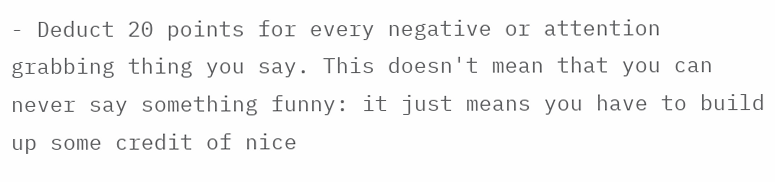- Deduct 20 points for every negative or attention grabbing thing you say. This doesn't mean that you can never say something funny: it just means you have to build up some credit of nice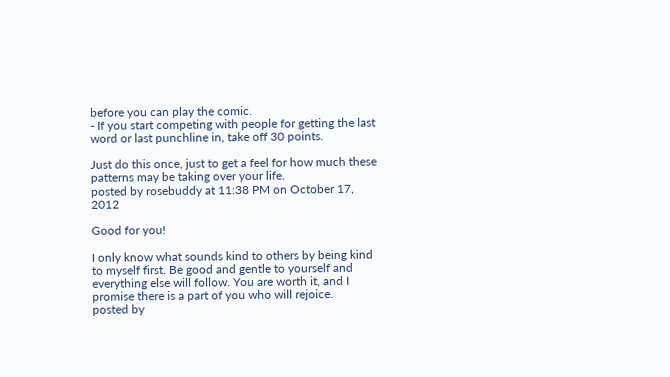before you can play the comic.
- If you start competing with people for getting the last word or last punchline in, take off 30 points.

Just do this once, just to get a feel for how much these patterns may be taking over your life.
posted by rosebuddy at 11:38 PM on October 17, 2012

Good for you!

I only know what sounds kind to others by being kind to myself first. Be good and gentle to yourself and everything else will follow. You are worth it, and I promise there is a part of you who will rejoice.
posted by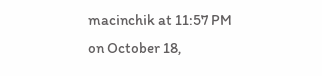macinchik at 11:57 PM on October 18,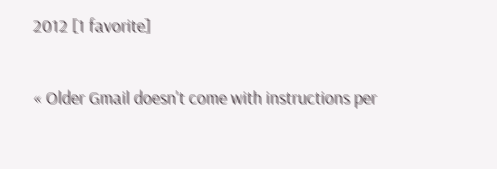2012 [1 favorite]

« Older Gmail doesn't come with instructions per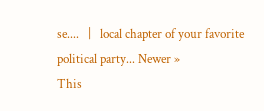se....   |   local chapter of your favorite political party... Newer »
This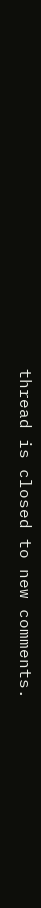thread is closed to new comments.